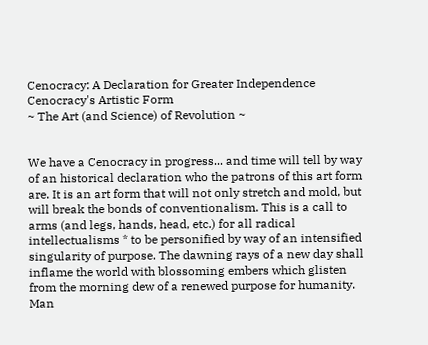Cenocracy: A Declaration for Greater Independence
Cenocracy's Artistic Form
~ The Art (and Science) of Revolution ~


We have a Cenocracy in progress... and time will tell by way of an historical declaration who the patrons of this art form are. It is an art form that will not only stretch and mold, but will break the bonds of conventionalism. This is a call to arms (and legs, hands, head, etc.) for all radical intellectualisms * to be personified by way of an intensified singularity of purpose. The dawning rays of a new day shall inflame the world with blossoming embers which glisten from the morning dew of a renewed purpose for humanity. Man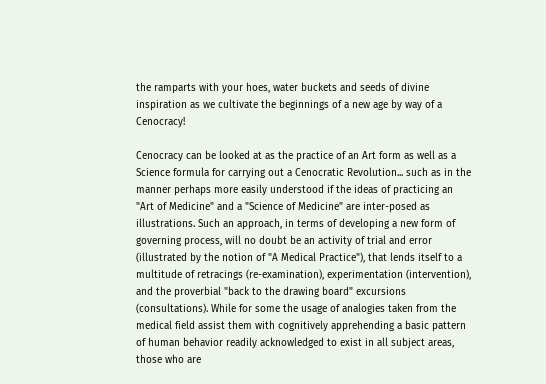the ramparts with your hoes, water buckets and seeds of divine inspiration as we cultivate the beginnings of a new age by way of a Cenocracy!

Cenocracy can be looked at as the practice of an Art form as well as a Science formula for carrying out a Cenocratic Revolution... such as in the manner perhaps more easily understood if the ideas of practicing an "Art of Medicine" and a "Science of Medicine" are inter-posed as illustrations. Such an approach, in terms of developing a new form of governing process, will no doubt be an activity of trial and error (illustrated by the notion of "A Medical Practice"), that lends itself to a multitude of retracings (re-examination), experimentation (intervention), and the proverbial "back to the drawing board" excursions (consultations). While for some the usage of analogies taken from the medical field assist them with cognitively apprehending a basic pattern of human behavior readily acknowledged to exist in all subject areas, those who are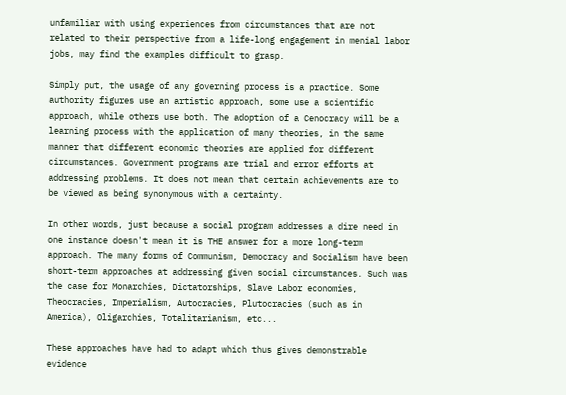unfamiliar with using experiences from circumstances that are not related to their perspective from a life-long engagement in menial labor jobs, may find the examples difficult to grasp.

Simply put, the usage of any governing process is a practice. Some authority figures use an artistic approach, some use a scientific approach, while others use both. The adoption of a Cenocracy will be a learning process with the application of many theories, in the same manner that different economic theories are applied for different circumstances. Government programs are trial and error efforts at addressing problems. It does not mean that certain achievements are to be viewed as being synonymous with a certainty.

In other words, just because a social program addresses a dire need in one instance doesn't mean it is THE answer for a more long-term approach. The many forms of Communism, Democracy and Socialism have been short-term approaches at addressing given social circumstances. Such was the case for Monarchies, Dictatorships, Slave Labor economies, Theocracies, Imperialism, Autocracies, Plutocracies (such as in America), Oligarchies, Totalitarianism, etc...

These approaches have had to adapt which thus gives demonstrable evidence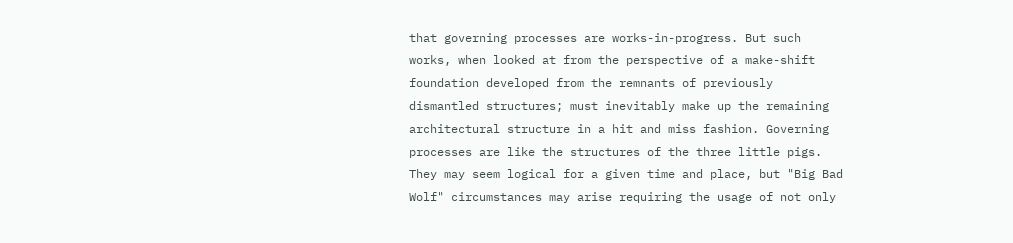that governing processes are works-in-progress. But such works, when looked at from the perspective of a make-shift foundation developed from the remnants of previously dismantled structures; must inevitably make up the remaining architectural structure in a hit and miss fashion. Governing processes are like the structures of the three little pigs. They may seem logical for a given time and place, but "Big Bad Wolf" circumstances may arise requiring the usage of not only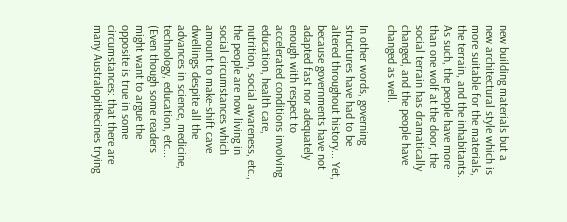new building materials but a new architectural style which is more suitable for the materials, the terrain, and the inhabitants. As such, the people have more than one wolf at the door, the social terrain has dramatically changed, and the people have changed as well.

In other words, governing structures have had to be altered throughout history... Yet, because governments have not adapted fast nor adequately enough with respect to accelerated conditions involving education, health care, nutrition, social awareness, etc., the people are now living in social circumstances which amount to make-shift cave dwellings despite all the advances in science, medicine, technology, education, etc... (Even though some readers might want to argue the opposite is true in some circumstances: that there are many Australopithecines trying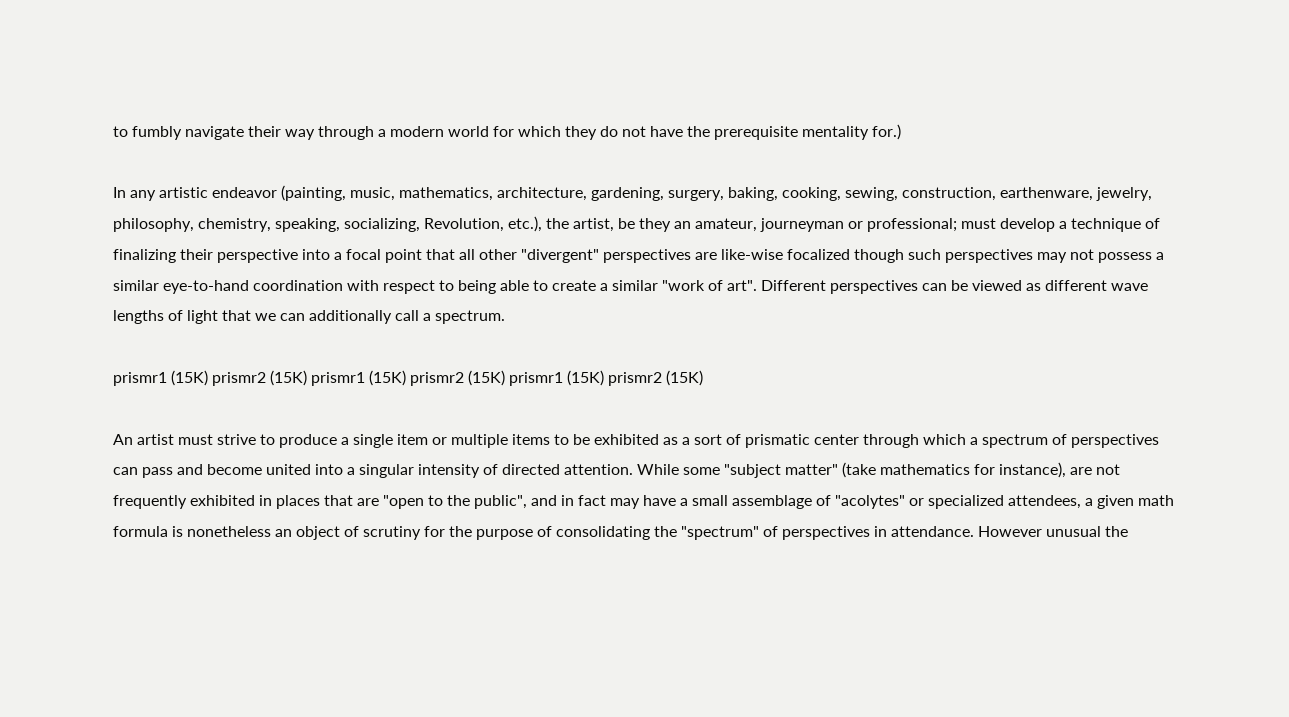to fumbly navigate their way through a modern world for which they do not have the prerequisite mentality for.)

In any artistic endeavor (painting, music, mathematics, architecture, gardening, surgery, baking, cooking, sewing, construction, earthenware, jewelry, philosophy, chemistry, speaking, socializing, Revolution, etc.), the artist, be they an amateur, journeyman or professional; must develop a technique of finalizing their perspective into a focal point that all other "divergent" perspectives are like-wise focalized though such perspectives may not possess a similar eye-to-hand coordination with respect to being able to create a similar "work of art". Different perspectives can be viewed as different wave lengths of light that we can additionally call a spectrum.

prismr1 (15K) prismr2 (15K) prismr1 (15K) prismr2 (15K) prismr1 (15K) prismr2 (15K)

An artist must strive to produce a single item or multiple items to be exhibited as a sort of prismatic center through which a spectrum of perspectives can pass and become united into a singular intensity of directed attention. While some "subject matter" (take mathematics for instance), are not frequently exhibited in places that are "open to the public", and in fact may have a small assemblage of "acolytes" or specialized attendees, a given math formula is nonetheless an object of scrutiny for the purpose of consolidating the "spectrum" of perspectives in attendance. However unusual the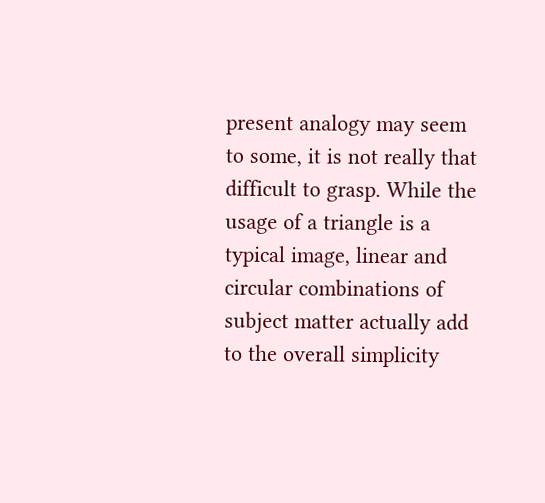present analogy may seem to some, it is not really that difficult to grasp. While the usage of a triangle is a typical image, linear and circular combinations of subject matter actually add to the overall simplicity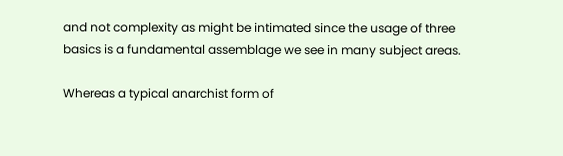and not complexity as might be intimated since the usage of three basics is a fundamental assemblage we see in many subject areas.

Whereas a typical anarchist form of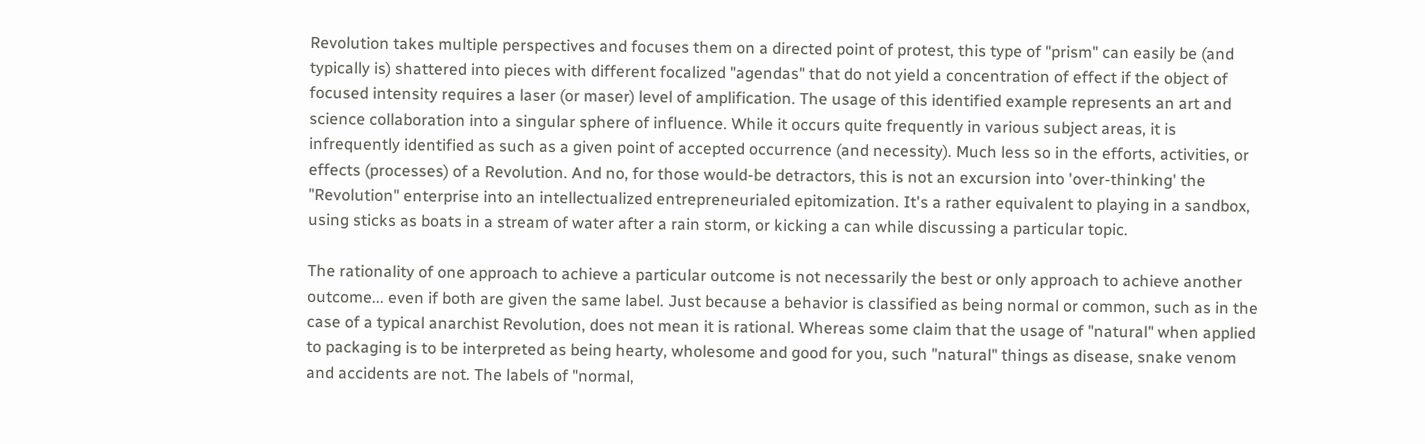Revolution takes multiple perspectives and focuses them on a directed point of protest, this type of "prism" can easily be (and typically is) shattered into pieces with different focalized "agendas" that do not yield a concentration of effect if the object of focused intensity requires a laser (or maser) level of amplification. The usage of this identified example represents an art and science collaboration into a singular sphere of influence. While it occurs quite frequently in various subject areas, it is infrequently identified as such as a given point of accepted occurrence (and necessity). Much less so in the efforts, activities, or effects (processes) of a Revolution. And no, for those would-be detractors, this is not an excursion into 'over-thinking' the "Revolution" enterprise into an intellectualized entrepreneurialed epitomization. It's a rather equivalent to playing in a sandbox, using sticks as boats in a stream of water after a rain storm, or kicking a can while discussing a particular topic.

The rationality of one approach to achieve a particular outcome is not necessarily the best or only approach to achieve another outcome... even if both are given the same label. Just because a behavior is classified as being normal or common, such as in the case of a typical anarchist Revolution, does not mean it is rational. Whereas some claim that the usage of "natural" when applied to packaging is to be interpreted as being hearty, wholesome and good for you, such "natural" things as disease, snake venom and accidents are not. The labels of "normal,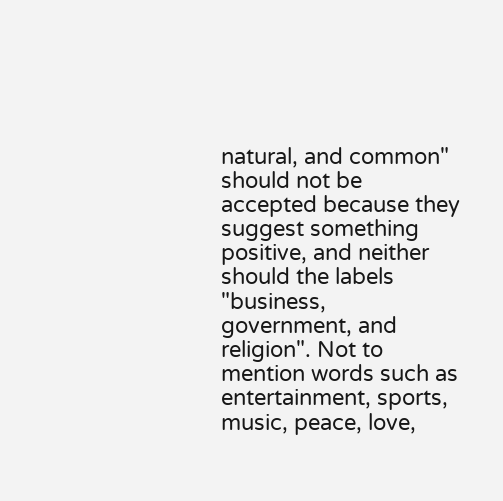natural, and common" should not be accepted because they suggest something positive, and neither should the labels "business, government, and religion". Not to mention words such as entertainment, sports, music, peace, love,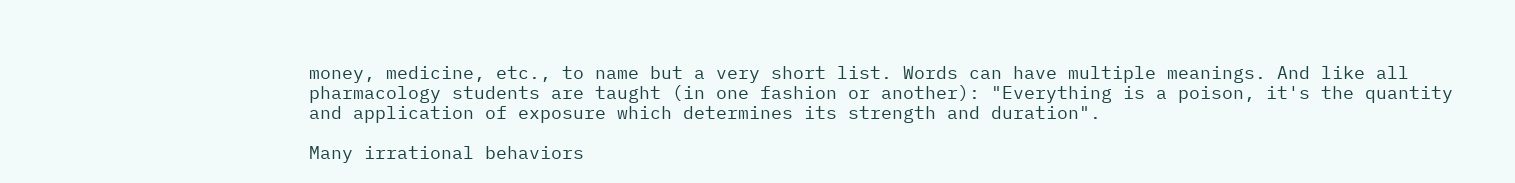money, medicine, etc., to name but a very short list. Words can have multiple meanings. And like all pharmacology students are taught (in one fashion or another): "Everything is a poison, it's the quantity and application of exposure which determines its strength and duration".

Many irrational behaviors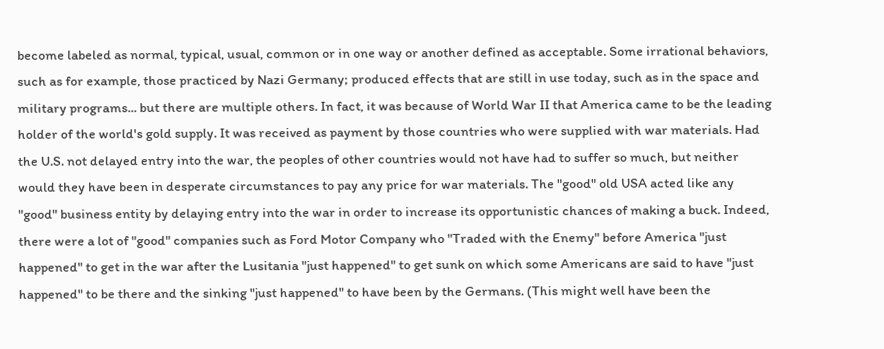become labeled as normal, typical, usual, common or in one way or another defined as acceptable. Some irrational behaviors, such as for example, those practiced by Nazi Germany; produced effects that are still in use today, such as in the space and military programs... but there are multiple others. In fact, it was because of World War II that America came to be the leading holder of the world's gold supply. It was received as payment by those countries who were supplied with war materials. Had the U.S. not delayed entry into the war, the peoples of other countries would not have had to suffer so much, but neither would they have been in desperate circumstances to pay any price for war materials. The "good" old USA acted like any "good" business entity by delaying entry into the war in order to increase its opportunistic chances of making a buck. Indeed, there were a lot of "good" companies such as Ford Motor Company who "Traded with the Enemy" before America "just happened" to get in the war after the Lusitania "just happened" to get sunk on which some Americans are said to have "just happened" to be there and the sinking "just happened" to have been by the Germans. (This might well have been the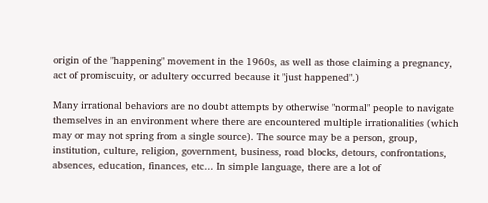origin of the "happening" movement in the 1960s, as well as those claiming a pregnancy, act of promiscuity, or adultery occurred because it "just happened".)

Many irrational behaviors are no doubt attempts by otherwise "normal" people to navigate themselves in an environment where there are encountered multiple irrationalities (which may or may not spring from a single source). The source may be a person, group, institution, culture, religion, government, business, road blocks, detours, confrontations, absences, education, finances, etc... In simple language, there are a lot of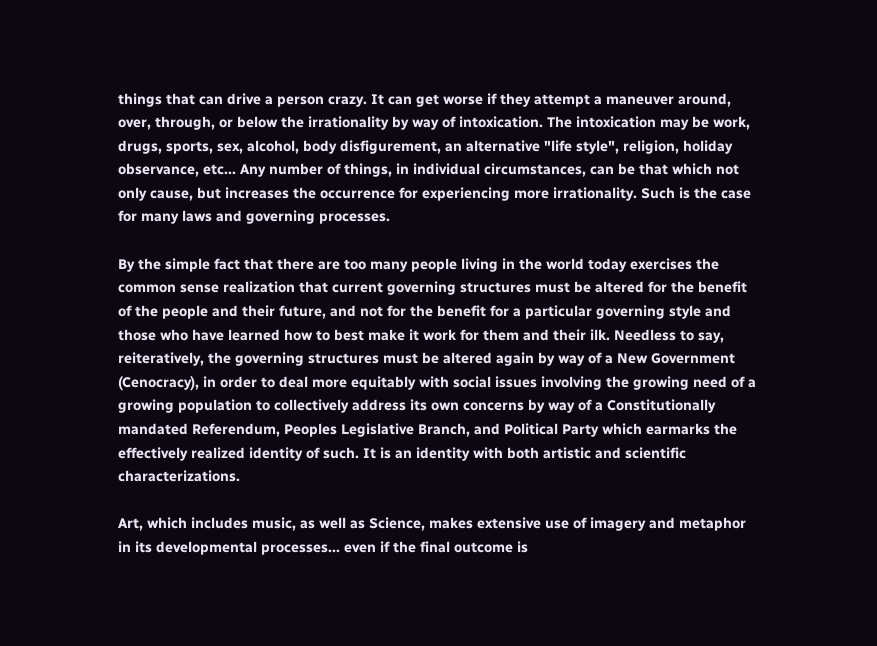things that can drive a person crazy. It can get worse if they attempt a maneuver around, over, through, or below the irrationality by way of intoxication. The intoxication may be work, drugs, sports, sex, alcohol, body disfigurement, an alternative "life style", religion, holiday observance, etc... Any number of things, in individual circumstances, can be that which not only cause, but increases the occurrence for experiencing more irrationality. Such is the case for many laws and governing processes.

By the simple fact that there are too many people living in the world today exercises the common sense realization that current governing structures must be altered for the benefit of the people and their future, and not for the benefit for a particular governing style and those who have learned how to best make it work for them and their ilk. Needless to say, reiteratively, the governing structures must be altered again by way of a New Government (Cenocracy), in order to deal more equitably with social issues involving the growing need of a growing population to collectively address its own concerns by way of a Constitutionally mandated Referendum, Peoples Legislative Branch, and Political Party which earmarks the effectively realized identity of such. It is an identity with both artistic and scientific characterizations.

Art, which includes music, as well as Science, makes extensive use of imagery and metaphor in its developmental processes... even if the final outcome is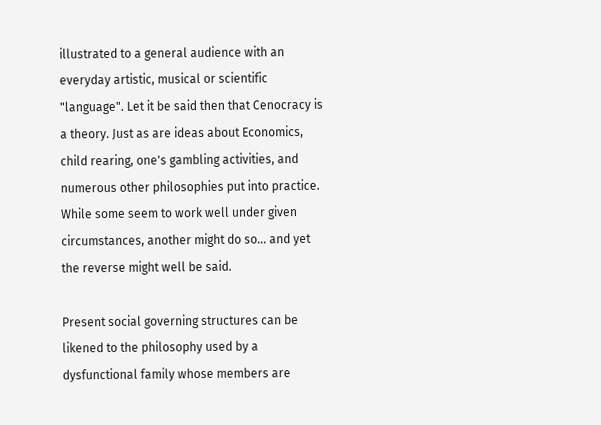illustrated to a general audience with an everyday artistic, musical or scientific "language". Let it be said then that Cenocracy is a theory. Just as are ideas about Economics, child rearing, one's gambling activities, and numerous other philosophies put into practice. While some seem to work well under given circumstances, another might do so... and yet the reverse might well be said.

Present social governing structures can be likened to the philosophy used by a dysfunctional family whose members are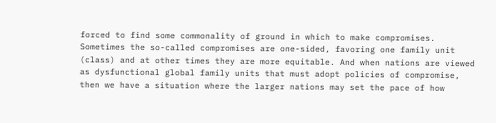forced to find some commonality of ground in which to make compromises. Sometimes the so-called compromises are one-sided, favoring one family unit (class) and at other times they are more equitable. And when nations are viewed as dysfunctional global family units that must adopt policies of compromise, then we have a situation where the larger nations may set the pace of how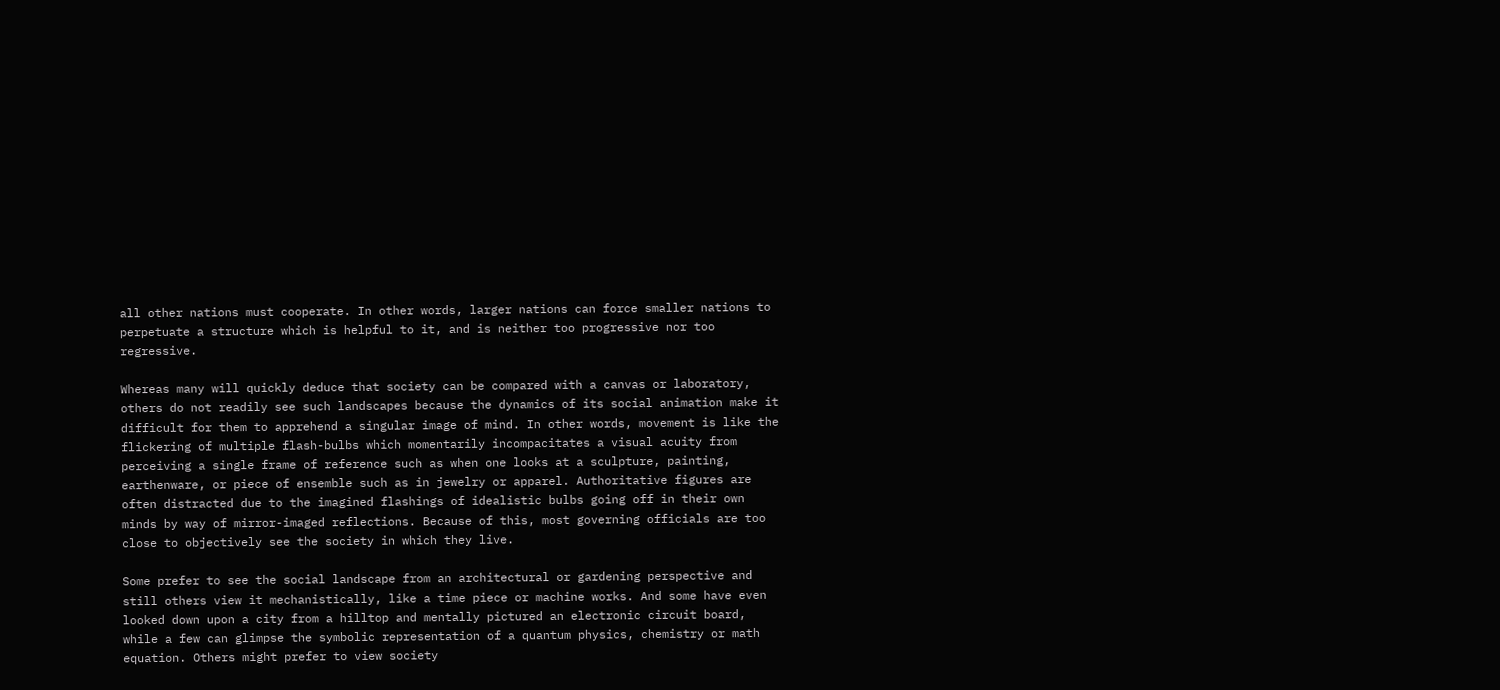all other nations must cooperate. In other words, larger nations can force smaller nations to perpetuate a structure which is helpful to it, and is neither too progressive nor too regressive.

Whereas many will quickly deduce that society can be compared with a canvas or laboratory, others do not readily see such landscapes because the dynamics of its social animation make it difficult for them to apprehend a singular image of mind. In other words, movement is like the flickering of multiple flash-bulbs which momentarily incompacitates a visual acuity from perceiving a single frame of reference such as when one looks at a sculpture, painting, earthenware, or piece of ensemble such as in jewelry or apparel. Authoritative figures are often distracted due to the imagined flashings of idealistic bulbs going off in their own minds by way of mirror-imaged reflections. Because of this, most governing officials are too close to objectively see the society in which they live.

Some prefer to see the social landscape from an architectural or gardening perspective and still others view it mechanistically, like a time piece or machine works. And some have even looked down upon a city from a hilltop and mentally pictured an electronic circuit board, while a few can glimpse the symbolic representation of a quantum physics, chemistry or math equation. Others might prefer to view society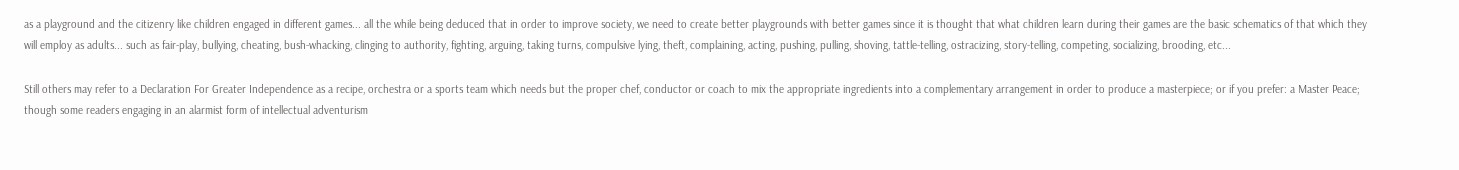as a playground and the citizenry like children engaged in different games... all the while being deduced that in order to improve society, we need to create better playgrounds with better games since it is thought that what children learn during their games are the basic schematics of that which they will employ as adults... such as fair-play, bullying, cheating, bush-whacking, clinging to authority, fighting, arguing, taking turns, compulsive lying, theft, complaining, acting, pushing, pulling, shoving, tattle-telling, ostracizing, story-telling, competing, socializing, brooding, etc...

Still others may refer to a Declaration For Greater Independence as a recipe, orchestra or a sports team which needs but the proper chef, conductor or coach to mix the appropriate ingredients into a complementary arrangement in order to produce a masterpiece; or if you prefer: a Master Peace; though some readers engaging in an alarmist form of intellectual adventurism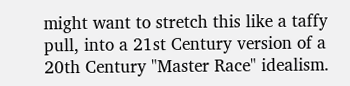might want to stretch this like a taffy pull, into a 21st Century version of a 20th Century "Master Race" idealism.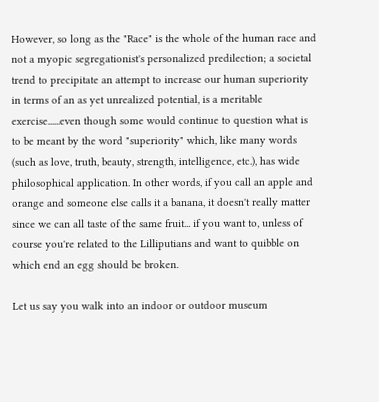However, so long as the "Race" is the whole of the human race and not a myopic segregationist's personalized predilection; a societal trend to precipitate an attempt to increase our human superiority in terms of an as yet unrealized potential, is a meritable exercise......even though some would continue to question what is to be meant by the word "superiority" which, like many words (such as love, truth, beauty, strength, intelligence, etc.), has wide philosophical application. In other words, if you call an apple and orange and someone else calls it a banana, it doesn't really matter since we can all taste of the same fruit... if you want to, unless of course you're related to the Lilliputians and want to quibble on which end an egg should be broken.

Let us say you walk into an indoor or outdoor museum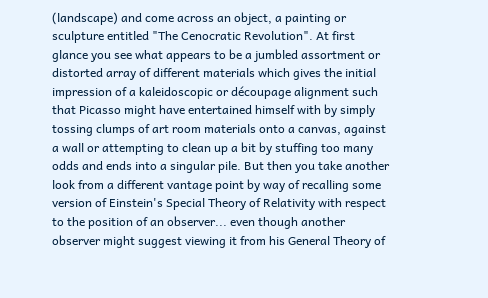(landscape) and come across an object, a painting or sculpture entitled "The Cenocratic Revolution". At first glance you see what appears to be a jumbled assortment or distorted array of different materials which gives the initial impression of a kaleidoscopic or découpage alignment such that Picasso might have entertained himself with by simply tossing clumps of art room materials onto a canvas, against a wall or attempting to clean up a bit by stuffing too many odds and ends into a singular pile. But then you take another look from a different vantage point by way of recalling some version of Einstein's Special Theory of Relativity with respect to the position of an observer... even though another observer might suggest viewing it from his General Theory of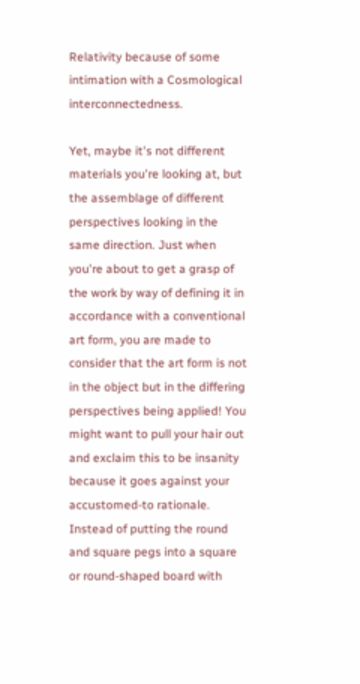Relativity because of some intimation with a Cosmological interconnectedness.

Yet, maybe it's not different materials you're looking at, but the assemblage of different perspectives looking in the same direction. Just when you're about to get a grasp of the work by way of defining it in accordance with a conventional art form, you are made to consider that the art form is not in the object but in the differing perspectives being applied! You might want to pull your hair out and exclaim this to be insanity because it goes against your accustomed-to rationale. Instead of putting the round and square pegs into a square or round-shaped board with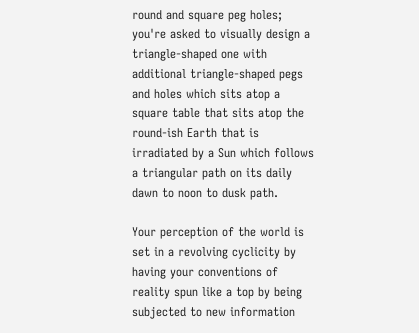round and square peg holes; you're asked to visually design a triangle-shaped one with additional triangle-shaped pegs and holes which sits atop a square table that sits atop the round-ish Earth that is irradiated by a Sun which follows a triangular path on its daily dawn to noon to dusk path.

Your perception of the world is set in a revolving cyclicity by having your conventions of reality spun like a top by being subjected to new information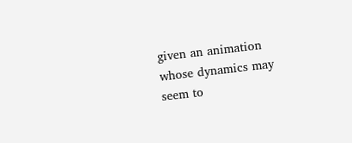given an animation whose dynamics may seem to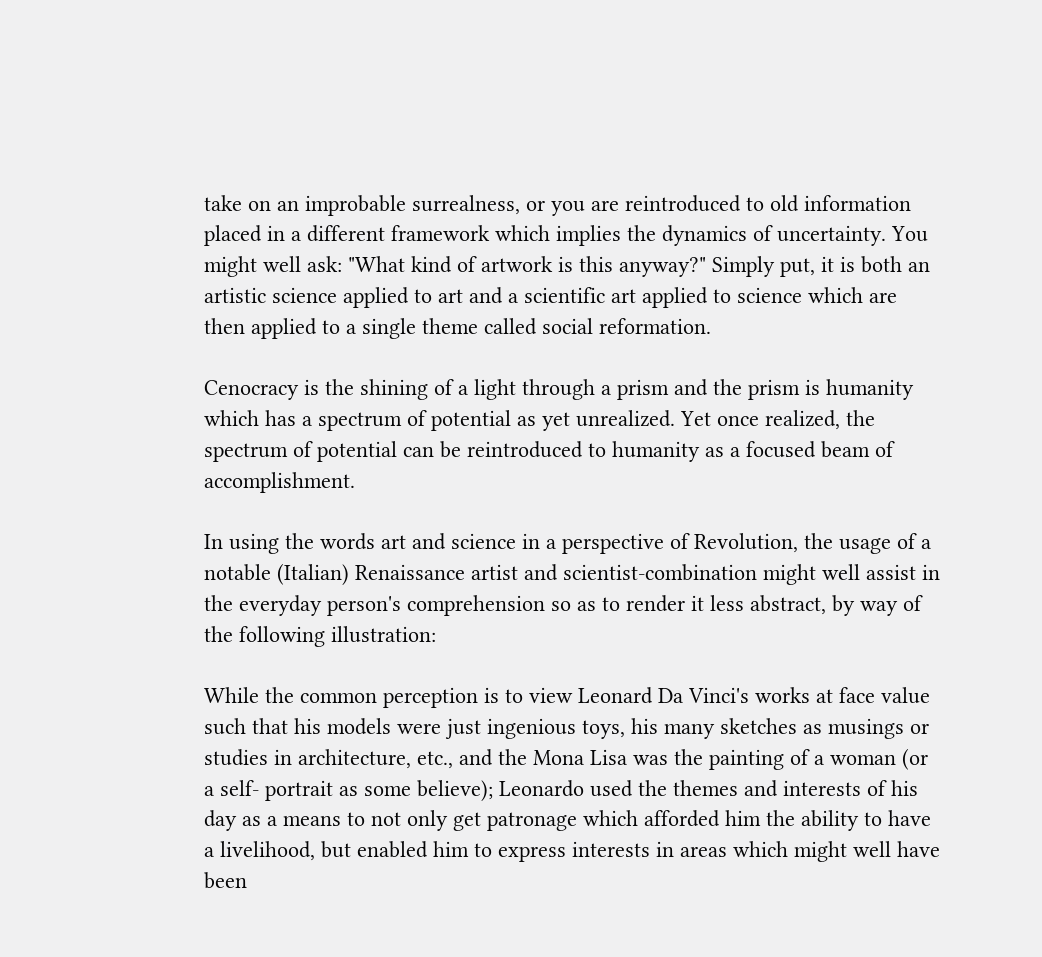take on an improbable surrealness, or you are reintroduced to old information placed in a different framework which implies the dynamics of uncertainty. You might well ask: "What kind of artwork is this anyway?" Simply put, it is both an artistic science applied to art and a scientific art applied to science which are then applied to a single theme called social reformation.

Cenocracy is the shining of a light through a prism and the prism is humanity which has a spectrum of potential as yet unrealized. Yet once realized, the spectrum of potential can be reintroduced to humanity as a focused beam of accomplishment.

In using the words art and science in a perspective of Revolution, the usage of a notable (Italian) Renaissance artist and scientist-combination might well assist in the everyday person's comprehension so as to render it less abstract, by way of the following illustration:

While the common perception is to view Leonard Da Vinci's works at face value such that his models were just ingenious toys, his many sketches as musings or studies in architecture, etc., and the Mona Lisa was the painting of a woman (or a self- portrait as some believe); Leonardo used the themes and interests of his day as a means to not only get patronage which afforded him the ability to have a livelihood, but enabled him to express interests in areas which might well have been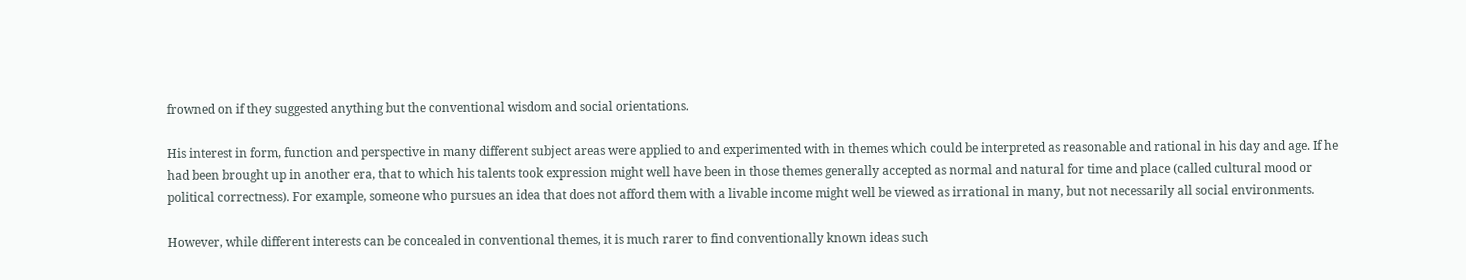frowned on if they suggested anything but the conventional wisdom and social orientations.

His interest in form, function and perspective in many different subject areas were applied to and experimented with in themes which could be interpreted as reasonable and rational in his day and age. If he had been brought up in another era, that to which his talents took expression might well have been in those themes generally accepted as normal and natural for time and place (called cultural mood or political correctness). For example, someone who pursues an idea that does not afford them with a livable income might well be viewed as irrational in many, but not necessarily all social environments.

However, while different interests can be concealed in conventional themes, it is much rarer to find conventionally known ideas such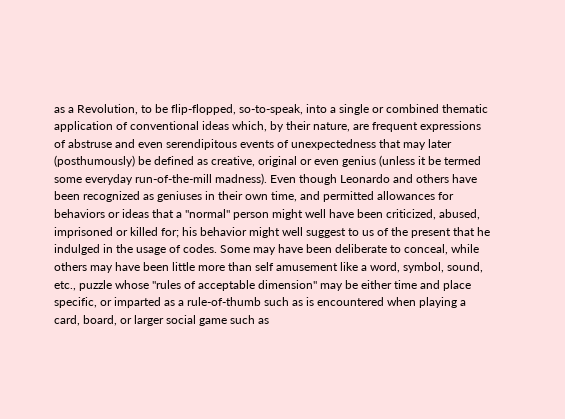as a Revolution, to be flip-flopped, so-to-speak, into a single or combined thematic application of conventional ideas which, by their nature, are frequent expressions of abstruse and even serendipitous events of unexpectedness that may later (posthumously) be defined as creative, original or even genius (unless it be termed some everyday run-of-the-mill madness). Even though Leonardo and others have been recognized as geniuses in their own time, and permitted allowances for behaviors or ideas that a "normal" person might well have been criticized, abused, imprisoned or killed for; his behavior might well suggest to us of the present that he indulged in the usage of codes. Some may have been deliberate to conceal, while others may have been little more than self amusement like a word, symbol, sound, etc., puzzle whose "rules of acceptable dimension" may be either time and place specific, or imparted as a rule-of-thumb such as is encountered when playing a card, board, or larger social game such as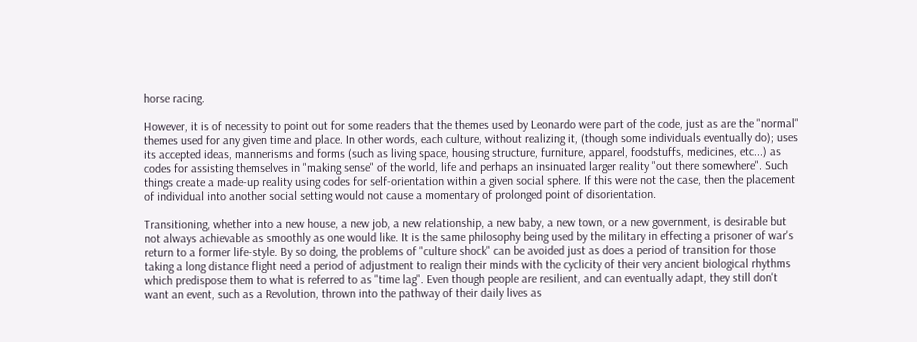horse racing.

However, it is of necessity to point out for some readers that the themes used by Leonardo were part of the code, just as are the "normal" themes used for any given time and place. In other words, each culture, without realizing it, (though some individuals eventually do); uses its accepted ideas, mannerisms and forms (such as living space, housing structure, furniture, apparel, foodstuffs, medicines, etc...) as codes for assisting themselves in "making sense" of the world, life and perhaps an insinuated larger reality "out there somewhere". Such things create a made-up reality using codes for self-orientation within a given social sphere. If this were not the case, then the placement of individual into another social setting would not cause a momentary of prolonged point of disorientation.

Transitioning, whether into a new house, a new job, a new relationship, a new baby, a new town, or a new government, is desirable but not always achievable as smoothly as one would like. It is the same philosophy being used by the military in effecting a prisoner of war's return to a former life-style. By so doing, the problems of "culture shock" can be avoided just as does a period of transition for those taking a long distance flight need a period of adjustment to realign their minds with the cyclicity of their very ancient biological rhythms which predispose them to what is referred to as "time lag". Even though people are resilient, and can eventually adapt, they still don't want an event, such as a Revolution, thrown into the pathway of their daily lives as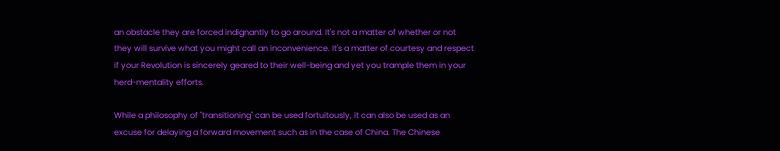an obstacle they are forced indignantly to go around. It's not a matter of whether or not they will survive what you might call an inconvenience. It's a matter of courtesy and respect if your Revolution is sincerely geared to their well-being and yet you trample them in your herd-mentality efforts.

While a philosophy of "transitioning" can be used fortuitously, it can also be used as an excuse for delaying a forward movement such as in the case of China. The Chinese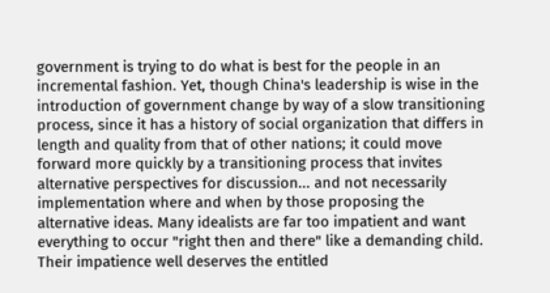government is trying to do what is best for the people in an incremental fashion. Yet, though China's leadership is wise in the introduction of government change by way of a slow transitioning process, since it has a history of social organization that differs in length and quality from that of other nations; it could move forward more quickly by a transitioning process that invites alternative perspectives for discussion... and not necessarily implementation where and when by those proposing the alternative ideas. Many idealists are far too impatient and want everything to occur "right then and there" like a demanding child. Their impatience well deserves the entitled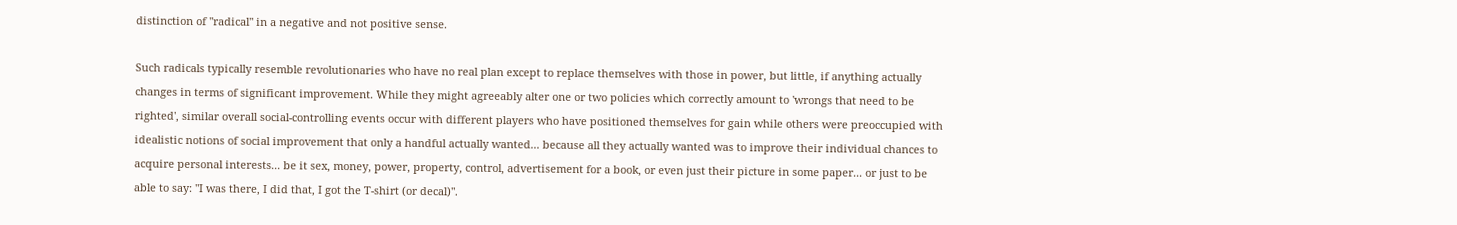distinction of "radical" in a negative and not positive sense.

Such radicals typically resemble revolutionaries who have no real plan except to replace themselves with those in power, but little, if anything actually changes in terms of significant improvement. While they might agreeably alter one or two policies which correctly amount to 'wrongs that need to be righted', similar overall social-controlling events occur with different players who have positioned themselves for gain while others were preoccupied with idealistic notions of social improvement that only a handful actually wanted... because all they actually wanted was to improve their individual chances to acquire personal interests... be it sex, money, power, property, control, advertisement for a book, or even just their picture in some paper... or just to be able to say: "I was there, I did that, I got the T-shirt (or decal)".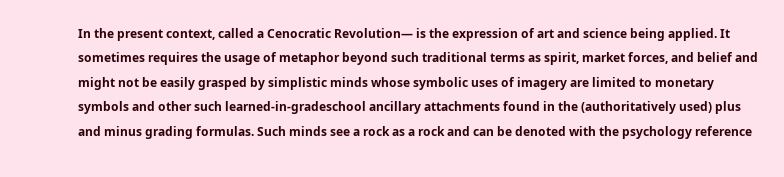In the present context, called a Cenocratic Revolution— is the expression of art and science being applied. It sometimes requires the usage of metaphor beyond such traditional terms as spirit, market forces, and belief and might not be easily grasped by simplistic minds whose symbolic uses of imagery are limited to monetary symbols and other such learned-in-gradeschool ancillary attachments found in the (authoritatively used) plus and minus grading formulas. Such minds see a rock as a rock and can be denoted with the psychology reference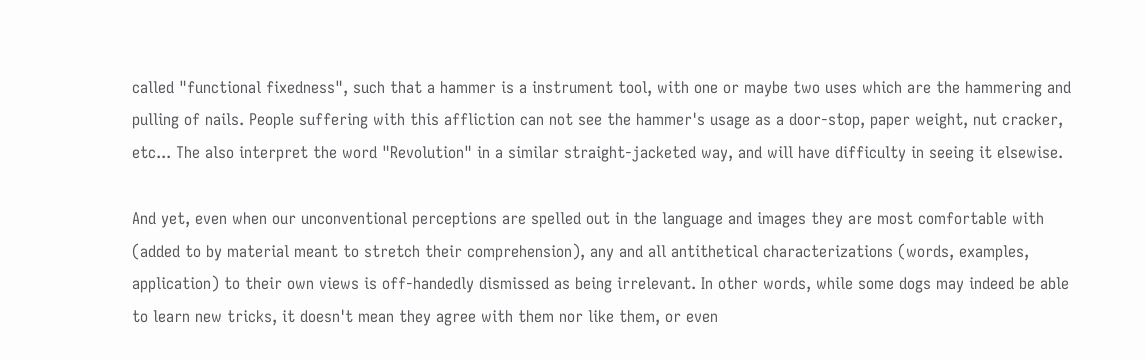called "functional fixedness", such that a hammer is a instrument tool, with one or maybe two uses which are the hammering and pulling of nails. People suffering with this affliction can not see the hammer's usage as a door-stop, paper weight, nut cracker, etc... The also interpret the word "Revolution" in a similar straight-jacketed way, and will have difficulty in seeing it elsewise.

And yet, even when our unconventional perceptions are spelled out in the language and images they are most comfortable with (added to by material meant to stretch their comprehension), any and all antithetical characterizations (words, examples, application) to their own views is off-handedly dismissed as being irrelevant. In other words, while some dogs may indeed be able to learn new tricks, it doesn't mean they agree with them nor like them, or even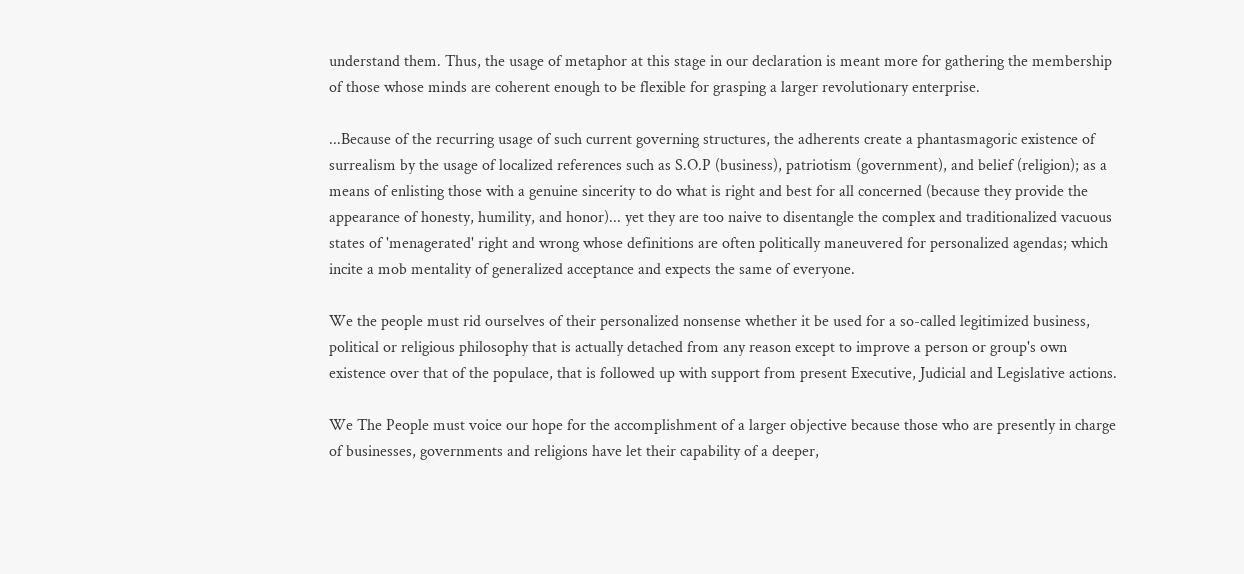understand them. Thus, the usage of metaphor at this stage in our declaration is meant more for gathering the membership of those whose minds are coherent enough to be flexible for grasping a larger revolutionary enterprise.

...Because of the recurring usage of such current governing structures, the adherents create a phantasmagoric existence of surrealism by the usage of localized references such as S.O.P (business), patriotism (government), and belief (religion); as a means of enlisting those with a genuine sincerity to do what is right and best for all concerned (because they provide the appearance of honesty, humility, and honor)... yet they are too naive to disentangle the complex and traditionalized vacuous states of 'menagerated' right and wrong whose definitions are often politically maneuvered for personalized agendas; which incite a mob mentality of generalized acceptance and expects the same of everyone.

We the people must rid ourselves of their personalized nonsense whether it be used for a so-called legitimized business, political or religious philosophy that is actually detached from any reason except to improve a person or group's own existence over that of the populace, that is followed up with support from present Executive, Judicial and Legislative actions.

We The People must voice our hope for the accomplishment of a larger objective because those who are presently in charge of businesses, governments and religions have let their capability of a deeper,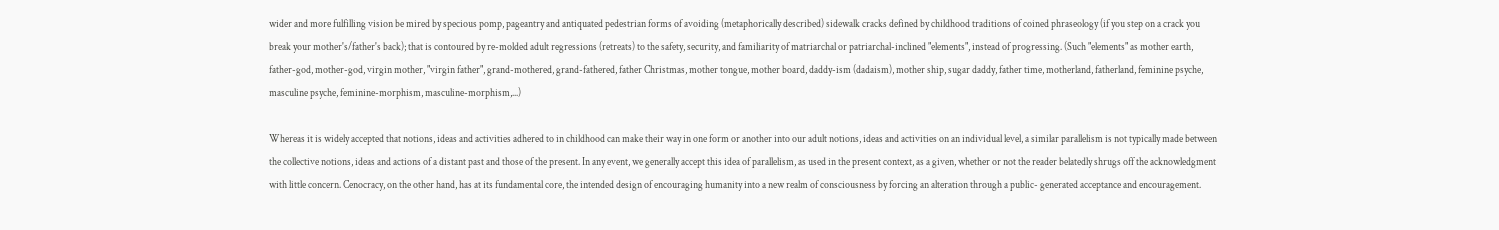wider and more fulfilling vision be mired by specious pomp, pageantry and antiquated pedestrian forms of avoiding (metaphorically described) sidewalk cracks defined by childhood traditions of coined phraseology (if you step on a crack you break your mother's/father's back); that is contoured by re-molded adult regressions (retreats) to the safety, security, and familiarity of matriarchal or patriarchal-inclined "elements", instead of progressing. (Such "elements" as mother earth, father-god, mother-god, virgin mother, "virgin father", grand-mothered, grand-fathered, father Christmas, mother tongue, mother board, daddy-ism (dadaism), mother ship, sugar daddy, father time, motherland, fatherland, feminine psyche, masculine psyche, feminine-morphism, masculine-morphism,...)

Whereas it is widely accepted that notions, ideas and activities adhered to in childhood can make their way in one form or another into our adult notions, ideas and activities on an individual level, a similar parallelism is not typically made between the collective notions, ideas and actions of a distant past and those of the present. In any event, we generally accept this idea of parallelism, as used in the present context, as a given, whether or not the reader belatedly shrugs off the acknowledgment with little concern. Cenocracy, on the other hand, has at its fundamental core, the intended design of encouraging humanity into a new realm of consciousness by forcing an alteration through a public- generated acceptance and encouragement.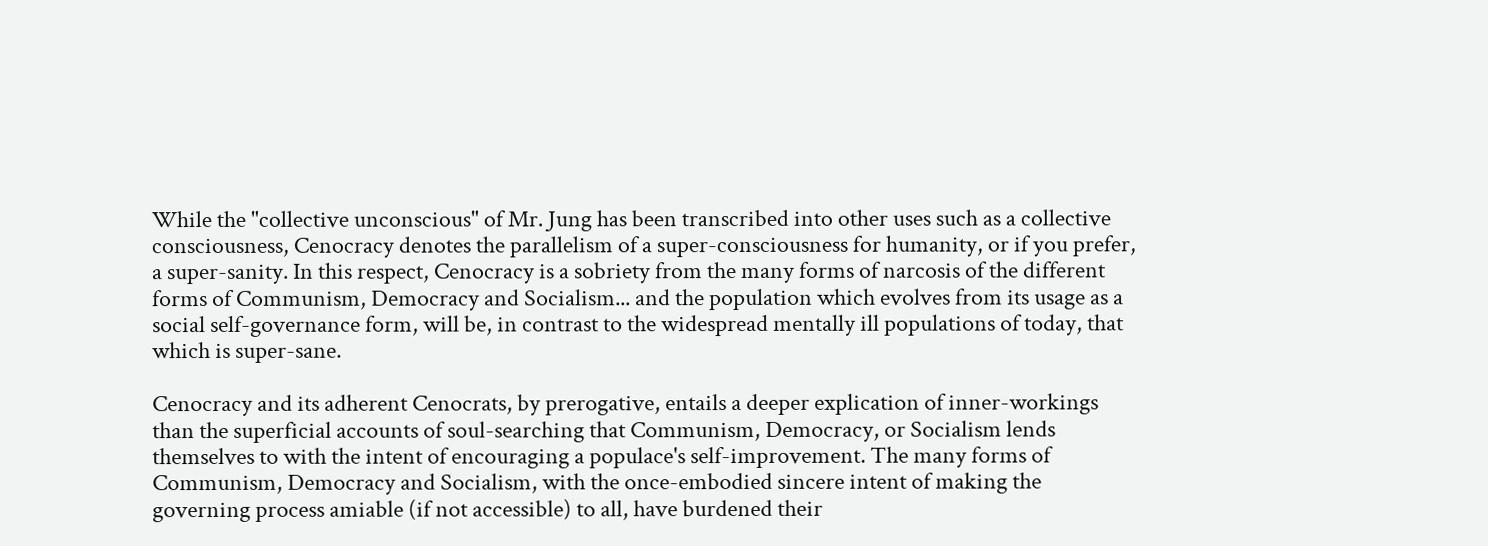While the "collective unconscious" of Mr. Jung has been transcribed into other uses such as a collective consciousness, Cenocracy denotes the parallelism of a super-consciousness for humanity, or if you prefer, a super-sanity. In this respect, Cenocracy is a sobriety from the many forms of narcosis of the different forms of Communism, Democracy and Socialism... and the population which evolves from its usage as a social self-governance form, will be, in contrast to the widespread mentally ill populations of today, that which is super-sane.

Cenocracy and its adherent Cenocrats, by prerogative, entails a deeper explication of inner-workings than the superficial accounts of soul-searching that Communism, Democracy, or Socialism lends themselves to with the intent of encouraging a populace's self-improvement. The many forms of Communism, Democracy and Socialism, with the once-embodied sincere intent of making the governing process amiable (if not accessible) to all, have burdened their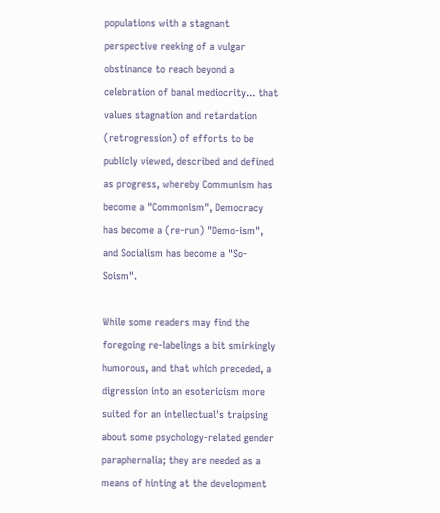populations with a stagnant perspective reeking of a vulgar obstinance to reach beyond a celebration of banal mediocrity... that values stagnation and retardation (retrogression) of efforts to be publicly viewed, described and defined as progress, whereby Communism has become a "Commonism", Democracy has become a (re-run) "Demo-ism", and Socialism has become a "So-Soism".

While some readers may find the foregoing re-labelings a bit smirkingly humorous, and that which preceded, a digression into an esotericism more suited for an intellectual's traipsing about some psychology-related gender paraphernalia; they are needed as a means of hinting at the development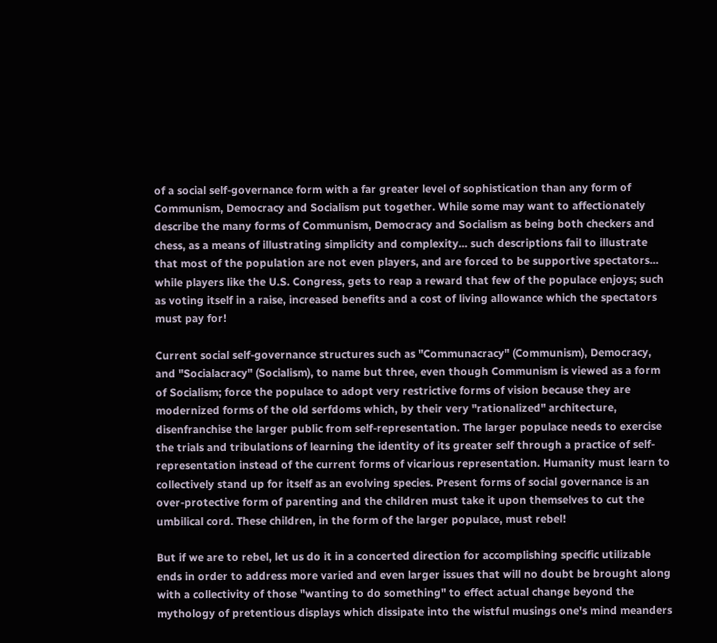of a social self-governance form with a far greater level of sophistication than any form of Communism, Democracy and Socialism put together. While some may want to affectionately describe the many forms of Communism, Democracy and Socialism as being both checkers and chess, as a means of illustrating simplicity and complexity... such descriptions fail to illustrate that most of the population are not even players, and are forced to be supportive spectators... while players like the U.S. Congress, gets to reap a reward that few of the populace enjoys; such as voting itself in a raise, increased benefits and a cost of living allowance which the spectators must pay for!

Current social self-governance structures such as "Communacracy" (Communism), Democracy, and "Socialacracy" (Socialism), to name but three, even though Communism is viewed as a form of Socialism; force the populace to adopt very restrictive forms of vision because they are modernized forms of the old serfdoms which, by their very "rationalized" architecture, disenfranchise the larger public from self-representation. The larger populace needs to exercise the trials and tribulations of learning the identity of its greater self through a practice of self-representation instead of the current forms of vicarious representation. Humanity must learn to collectively stand up for itself as an evolving species. Present forms of social governance is an over-protective form of parenting and the children must take it upon themselves to cut the umbilical cord. These children, in the form of the larger populace, must rebel!

But if we are to rebel, let us do it in a concerted direction for accomplishing specific utilizable ends in order to address more varied and even larger issues that will no doubt be brought along with a collectivity of those "wanting to do something" to effect actual change beyond the mythology of pretentious displays which dissipate into the wistful musings one's mind meanders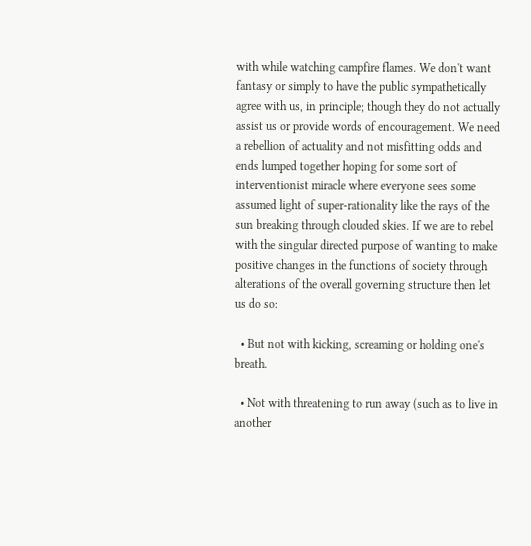with while watching campfire flames. We don't want fantasy or simply to have the public sympathetically agree with us, in principle; though they do not actually assist us or provide words of encouragement. We need a rebellion of actuality and not misfitting odds and ends lumped together hoping for some sort of interventionist miracle where everyone sees some assumed light of super-rationality like the rays of the sun breaking through clouded skies. If we are to rebel with the singular directed purpose of wanting to make positive changes in the functions of society through alterations of the overall governing structure then let us do so:

  • But not with kicking, screaming or holding one's breath.

  • Not with threatening to run away (such as to live in another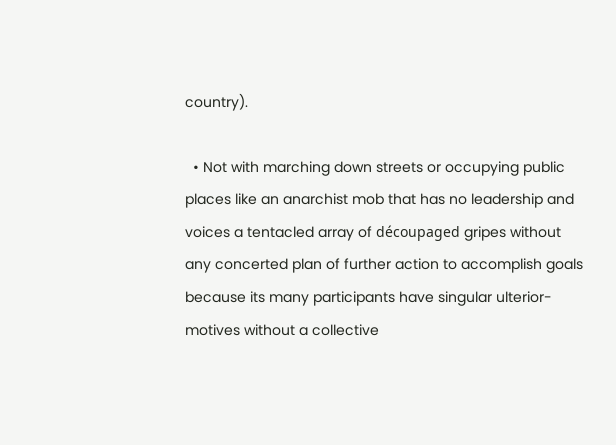country).

  • Not with marching down streets or occupying public places like an anarchist mob that has no leadership and voices a tentacled array of découpaged gripes without any concerted plan of further action to accomplish goals because its many participants have singular ulterior-motives without a collective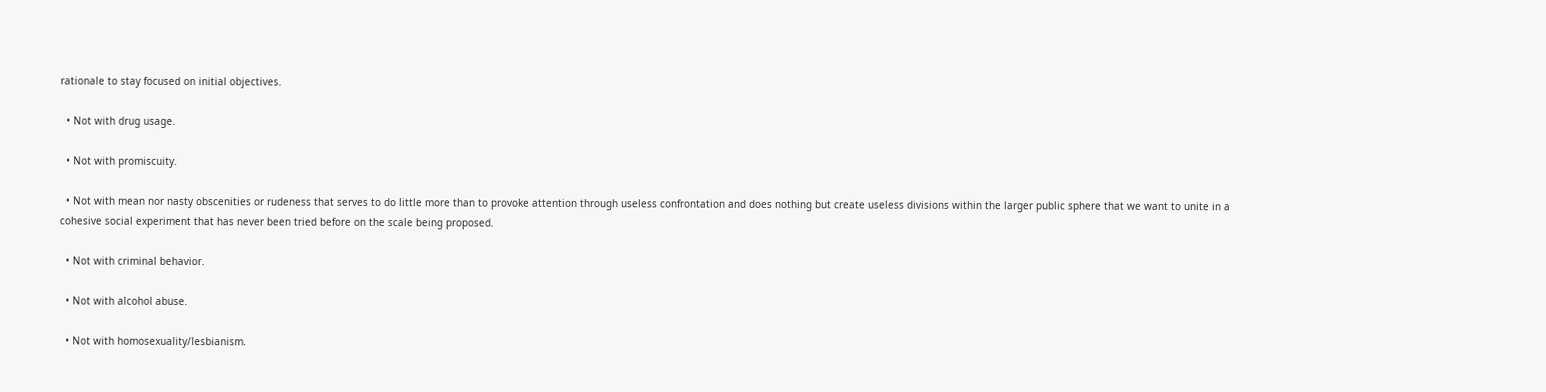rationale to stay focused on initial objectives.

  • Not with drug usage.

  • Not with promiscuity.

  • Not with mean nor nasty obscenities or rudeness that serves to do little more than to provoke attention through useless confrontation and does nothing but create useless divisions within the larger public sphere that we want to unite in a cohesive social experiment that has never been tried before on the scale being proposed.

  • Not with criminal behavior.

  • Not with alcohol abuse.

  • Not with homosexuality/lesbianism.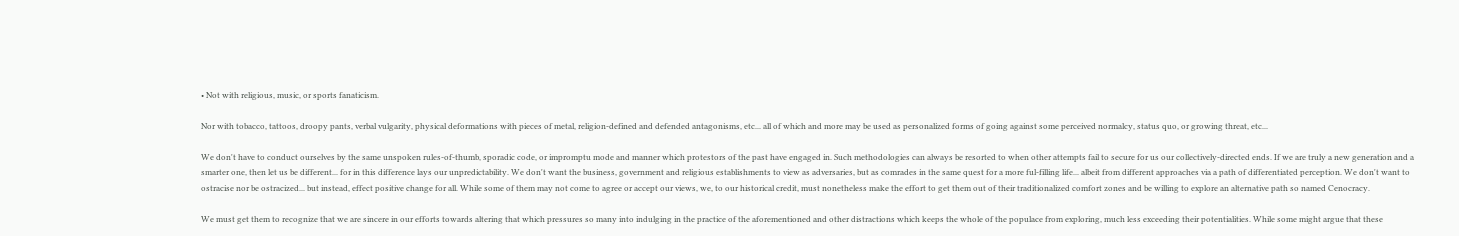• Not with religious, music, or sports fanaticism.

Nor with tobacco, tattoos, droopy pants, verbal vulgarity, physical deformations with pieces of metal, religion-defined and defended antagonisms, etc... all of which and more may be used as personalized forms of going against some perceived normalcy, status quo, or growing threat, etc...

We don't have to conduct ourselves by the same unspoken rules-of-thumb, sporadic code, or impromptu mode and manner which protestors of the past have engaged in. Such methodologies can always be resorted to when other attempts fail to secure for us our collectively-directed ends. If we are truly a new generation and a smarter one, then let us be different... for in this difference lays our unpredictability. We don't want the business, government and religious establishments to view as adversaries, but as comrades in the same quest for a more ful-filling life... albeit from different approaches via a path of differentiated perception. We don't want to ostracise nor be ostracized... but instead, effect positive change for all. While some of them may not come to agree or accept our views, we, to our historical credit, must nonetheless make the effort to get them out of their traditionalized comfort zones and be willing to explore an alternative path so named Cenocracy.

We must get them to recognize that we are sincere in our efforts towards altering that which pressures so many into indulging in the practice of the aforementioned and other distractions which keeps the whole of the populace from exploring, much less exceeding their potentialities. While some might argue that these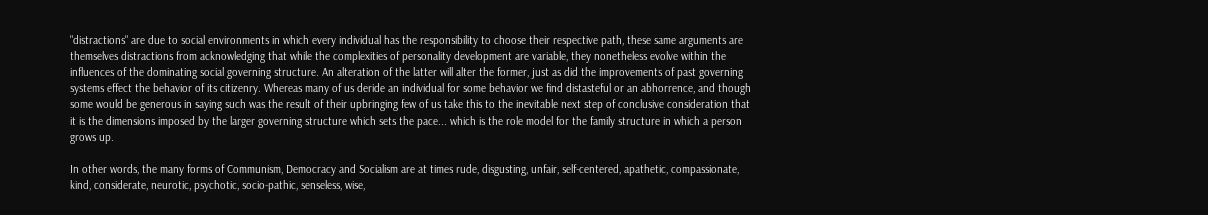"distractions" are due to social environments in which every individual has the responsibility to choose their respective path, these same arguments are themselves distractions from acknowledging that while the complexities of personality development are variable, they nonetheless evolve within the influences of the dominating social governing structure. An alteration of the latter will alter the former, just as did the improvements of past governing systems effect the behavior of its citizenry. Whereas many of us deride an individual for some behavior we find distasteful or an abhorrence, and though some would be generous in saying such was the result of their upbringing few of us take this to the inevitable next step of conclusive consideration that it is the dimensions imposed by the larger governing structure which sets the pace... which is the role model for the family structure in which a person grows up.

In other words, the many forms of Communism, Democracy and Socialism are at times rude, disgusting, unfair, self-centered, apathetic, compassionate, kind, considerate, neurotic, psychotic, socio-pathic, senseless, wise,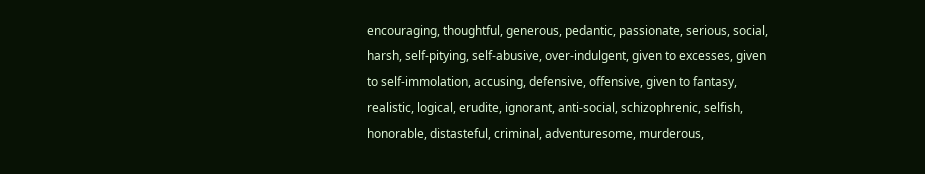encouraging, thoughtful, generous, pedantic, passionate, serious, social, harsh, self-pitying, self-abusive, over-indulgent, given to excesses, given to self-immolation, accusing, defensive, offensive, given to fantasy, realistic, logical, erudite, ignorant, anti-social, schizophrenic, selfish, honorable, distasteful, criminal, adventuresome, murderous,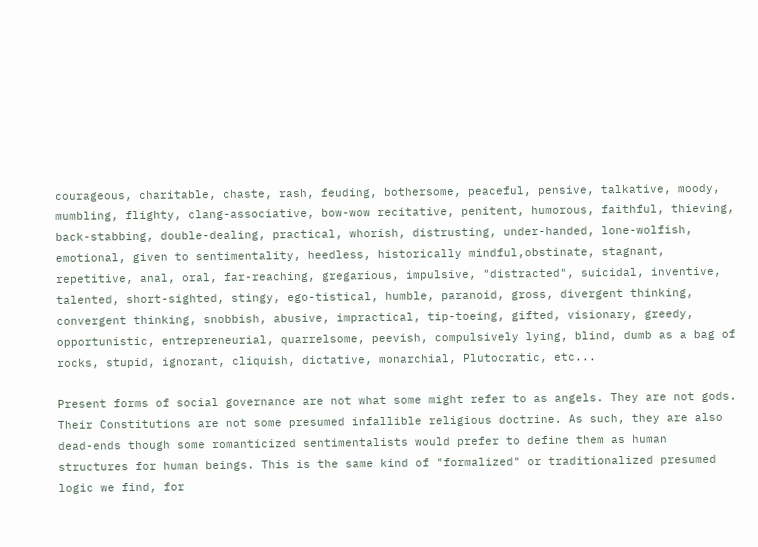courageous, charitable, chaste, rash, feuding, bothersome, peaceful, pensive, talkative, moody, mumbling, flighty, clang-associative, bow-wow recitative, penitent, humorous, faithful, thieving, back-stabbing, double-dealing, practical, whorish, distrusting, under-handed, lone-wolfish, emotional, given to sentimentality, heedless, historically mindful,obstinate, stagnant, repetitive, anal, oral, far-reaching, gregarious, impulsive, "distracted", suicidal, inventive, talented, short-sighted, stingy, ego-tistical, humble, paranoid, gross, divergent thinking, convergent thinking, snobbish, abusive, impractical, tip-toeing, gifted, visionary, greedy, opportunistic, entrepreneurial, quarrelsome, peevish, compulsively lying, blind, dumb as a bag of rocks, stupid, ignorant, cliquish, dictative, monarchial, Plutocratic, etc...

Present forms of social governance are not what some might refer to as angels. They are not gods. Their Constitutions are not some presumed infallible religious doctrine. As such, they are also dead-ends though some romanticized sentimentalists would prefer to define them as human structures for human beings. This is the same kind of "formalized" or traditionalized presumed logic we find, for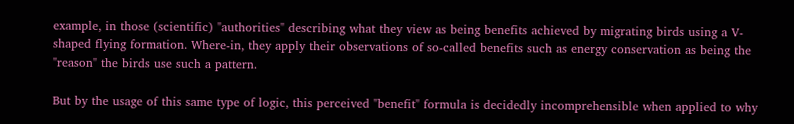example, in those (scientific) "authorities" describing what they view as being benefits achieved by migrating birds using a V-shaped flying formation. Where-in, they apply their observations of so-called benefits such as energy conservation as being the "reason" the birds use such a pattern.

But by the usage of this same type of logic, this perceived "benefit" formula is decidedly incomprehensible when applied to why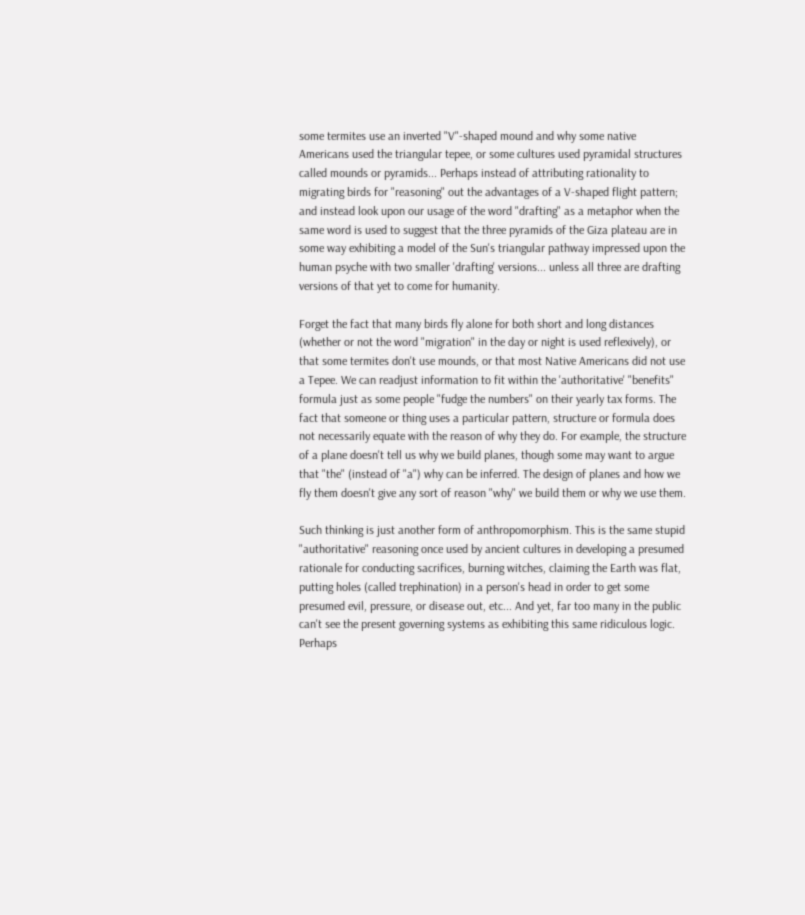some termites use an inverted "V"-shaped mound and why some native Americans used the triangular tepee, or some cultures used pyramidal structures called mounds or pyramids... Perhaps instead of attributing rationality to migrating birds for "reasoning" out the advantages of a V-shaped flight pattern; and instead look upon our usage of the word "drafting" as a metaphor when the same word is used to suggest that the three pyramids of the Giza plateau are in some way exhibiting a model of the Sun's triangular pathway impressed upon the human psyche with two smaller 'drafting' versions... unless all three are drafting versions of that yet to come for humanity.

Forget the fact that many birds fly alone for both short and long distances (whether or not the word "migration" in the day or night is used reflexively), or that some termites don't use mounds, or that most Native Americans did not use a Tepee. We can readjust information to fit within the 'authoritative' "benefits" formula just as some people "fudge the numbers" on their yearly tax forms. The fact that someone or thing uses a particular pattern, structure or formula does not necessarily equate with the reason of why they do. For example, the structure of a plane doesn't tell us why we build planes, though some may want to argue that "the" (instead of "a") why can be inferred. The design of planes and how we fly them doesn't give any sort of reason "why" we build them or why we use them.

Such thinking is just another form of anthropomorphism. This is the same stupid "authoritative" reasoning once used by ancient cultures in developing a presumed rationale for conducting sacrifices, burning witches, claiming the Earth was flat, putting holes (called trephination) in a person's head in order to get some presumed evil, pressure, or disease out, etc... And yet, far too many in the public can't see the present governing systems as exhibiting this same ridiculous logic. Perhaps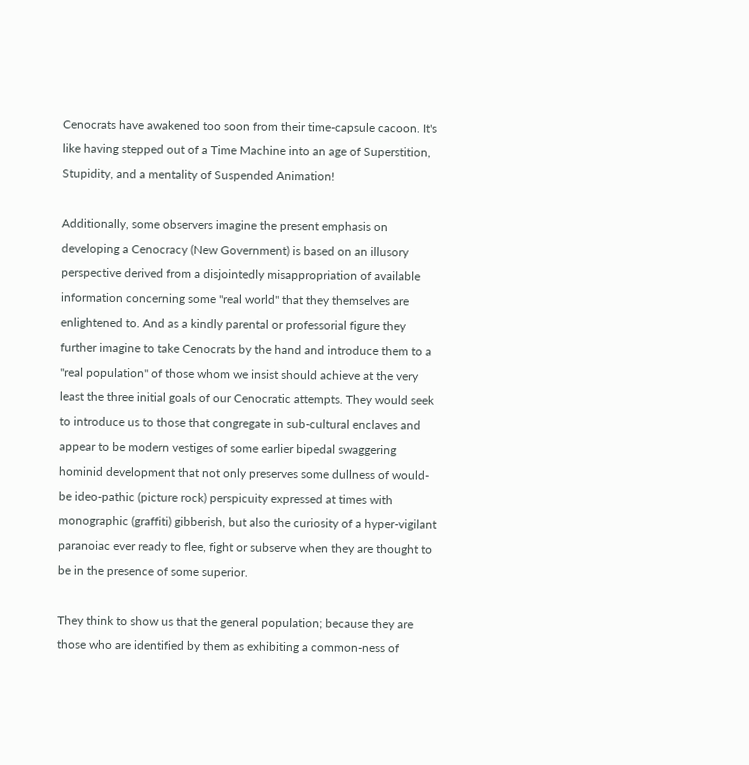Cenocrats have awakened too soon from their time-capsule cacoon. It's like having stepped out of a Time Machine into an age of Superstition, Stupidity, and a mentality of Suspended Animation!

Additionally, some observers imagine the present emphasis on developing a Cenocracy (New Government) is based on an illusory perspective derived from a disjointedly misappropriation of available information concerning some "real world" that they themselves are enlightened to. And as a kindly parental or professorial figure they further imagine to take Cenocrats by the hand and introduce them to a "real population" of those whom we insist should achieve at the very least the three initial goals of our Cenocratic attempts. They would seek to introduce us to those that congregate in sub-cultural enclaves and appear to be modern vestiges of some earlier bipedal swaggering hominid development that not only preserves some dullness of would-be ideo-pathic (picture rock) perspicuity expressed at times with monographic (graffiti) gibberish, but also the curiosity of a hyper-vigilant paranoiac ever ready to flee, fight or subserve when they are thought to be in the presence of some superior.

They think to show us that the general population; because they are those who are identified by them as exhibiting a common-ness of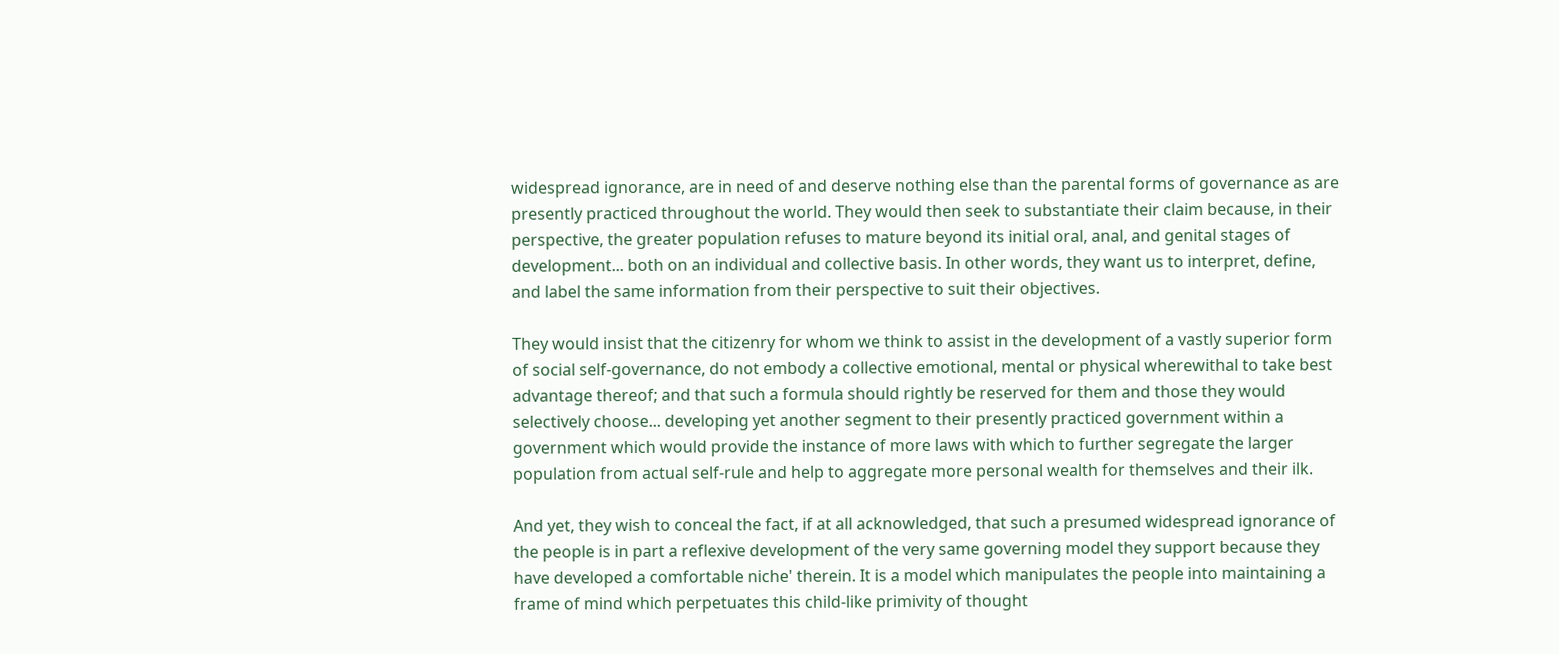widespread ignorance, are in need of and deserve nothing else than the parental forms of governance as are presently practiced throughout the world. They would then seek to substantiate their claim because, in their perspective, the greater population refuses to mature beyond its initial oral, anal, and genital stages of development... both on an individual and collective basis. In other words, they want us to interpret, define, and label the same information from their perspective to suit their objectives.

They would insist that the citizenry for whom we think to assist in the development of a vastly superior form of social self-governance, do not embody a collective emotional, mental or physical wherewithal to take best advantage thereof; and that such a formula should rightly be reserved for them and those they would selectively choose... developing yet another segment to their presently practiced government within a government which would provide the instance of more laws with which to further segregate the larger population from actual self-rule and help to aggregate more personal wealth for themselves and their ilk.

And yet, they wish to conceal the fact, if at all acknowledged, that such a presumed widespread ignorance of the people is in part a reflexive development of the very same governing model they support because they have developed a comfortable niche' therein. It is a model which manipulates the people into maintaining a frame of mind which perpetuates this child-like primivity of thought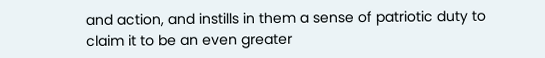and action, and instills in them a sense of patriotic duty to claim it to be an even greater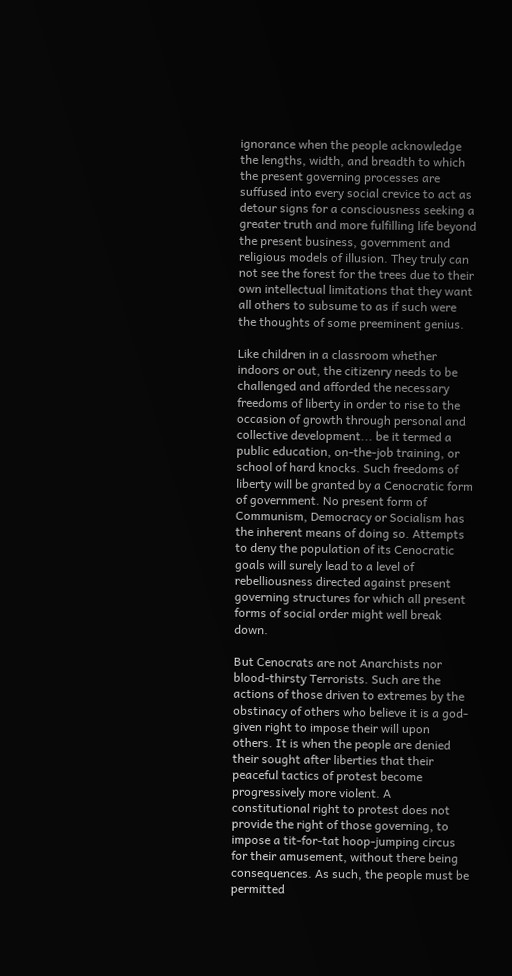ignorance when the people acknowledge the lengths, width, and breadth to which the present governing processes are suffused into every social crevice to act as detour signs for a consciousness seeking a greater truth and more fulfilling life beyond the present business, government and religious models of illusion. They truly can not see the forest for the trees due to their own intellectual limitations that they want all others to subsume to as if such were the thoughts of some preeminent genius.

Like children in a classroom whether indoors or out, the citizenry needs to be challenged and afforded the necessary freedoms of liberty in order to rise to the occasion of growth through personal and collective development... be it termed a public education, on-the-job training, or school of hard knocks. Such freedoms of liberty will be granted by a Cenocratic form of government. No present form of Communism, Democracy or Socialism has the inherent means of doing so. Attempts to deny the population of its Cenocratic goals will surely lead to a level of rebelliousness directed against present governing structures for which all present forms of social order might well break down.

But Cenocrats are not Anarchists nor blood-thirsty Terrorists. Such are the actions of those driven to extremes by the obstinacy of others who believe it is a god-given right to impose their will upon others. It is when the people are denied their sought after liberties that their peaceful tactics of protest become progressively more violent. A constitutional right to protest does not provide the right of those governing, to impose a tit-for-tat hoop-jumping circus for their amusement, without there being consequences. As such, the people must be permitted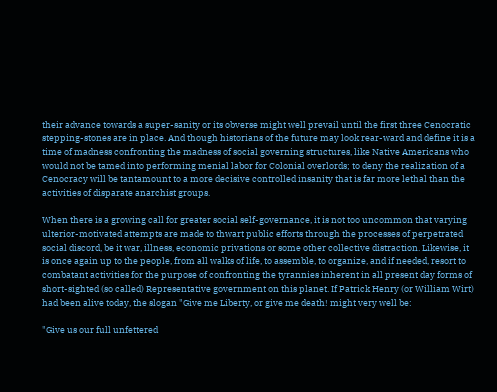their advance towards a super-sanity or its obverse might well prevail until the first three Cenocratic stepping-stones are in place. And though historians of the future may look rear-ward and define it is a time of madness confronting the madness of social governing structures, like Native Americans who would not be tamed into performing menial labor for Colonial overlords; to deny the realization of a Cenocracy will be tantamount to a more decisive controlled insanity that is far more lethal than the activities of disparate anarchist groups.

When there is a growing call for greater social self-governance, it is not too uncommon that varying ulterior-motivated attempts are made to thwart public efforts through the processes of perpetrated social discord, be it war, illness, economic privations or some other collective distraction. Likewise, it is once again up to the people, from all walks of life, to assemble, to organize, and if needed, resort to combatant activities for the purpose of confronting the tyrannies inherent in all present day forms of short-sighted (so called) Representative government on this planet. If Patrick Henry (or William Wirt) had been alive today, the slogan "Give me Liberty, or give me death! might very well be:

"Give us our full unfettered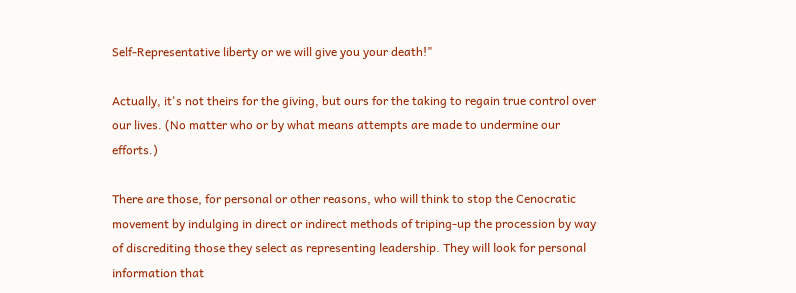Self-Representative liberty or we will give you your death!"

Actually, it's not theirs for the giving, but ours for the taking to regain true control over our lives. (No matter who or by what means attempts are made to undermine our efforts.)

There are those, for personal or other reasons, who will think to stop the Cenocratic movement by indulging in direct or indirect methods of triping-up the procession by way of discrediting those they select as representing leadership. They will look for personal information that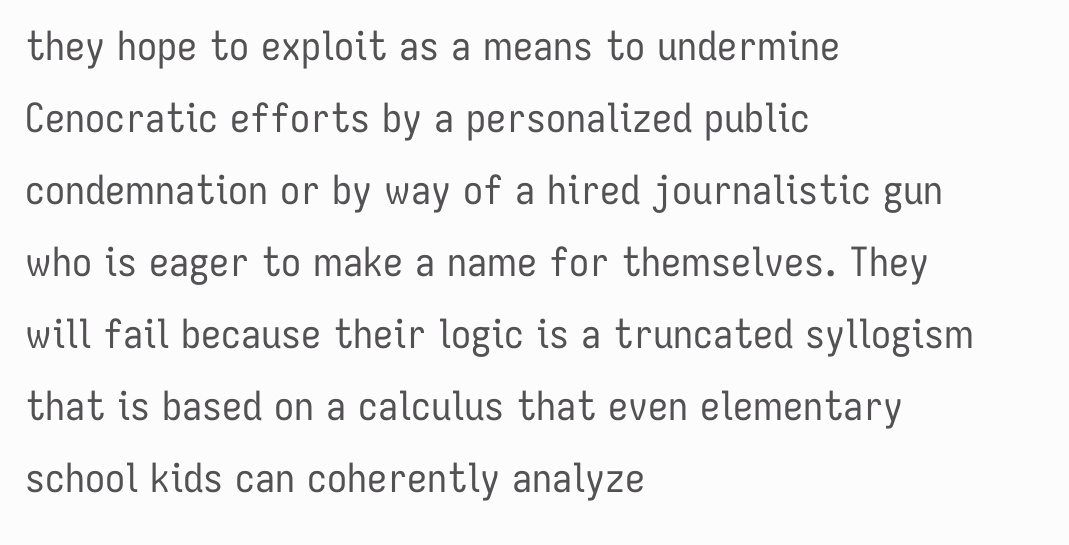they hope to exploit as a means to undermine Cenocratic efforts by a personalized public condemnation or by way of a hired journalistic gun who is eager to make a name for themselves. They will fail because their logic is a truncated syllogism that is based on a calculus that even elementary school kids can coherently analyze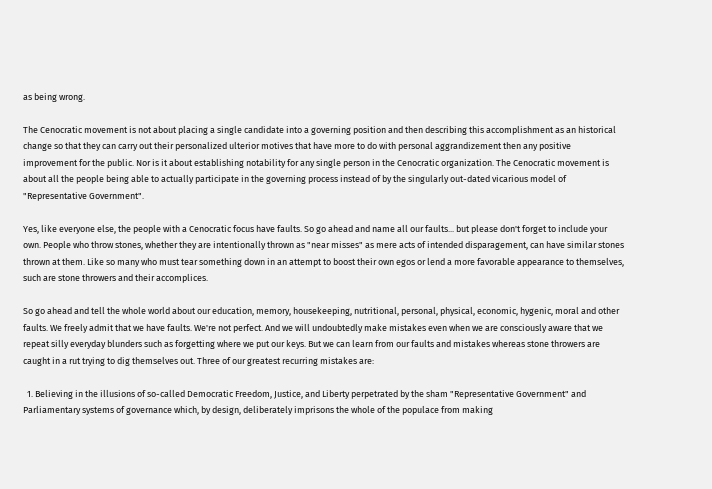as being wrong.

The Cenocratic movement is not about placing a single candidate into a governing position and then describing this accomplishment as an historical change so that they can carry out their personalized ulterior motives that have more to do with personal aggrandizement then any positive improvement for the public. Nor is it about establishing notability for any single person in the Cenocratic organization. The Cenocratic movement is about all the people being able to actually participate in the governing process instead of by the singularly out-dated vicarious model of "Representative Government".

Yes, like everyone else, the people with a Cenocratic focus have faults. So go ahead and name all our faults... but please don't forget to include your own. People who throw stones, whether they are intentionally thrown as "near misses" as mere acts of intended disparagement, can have similar stones thrown at them. Like so many who must tear something down in an attempt to boost their own egos or lend a more favorable appearance to themselves, such are stone throwers and their accomplices.

So go ahead and tell the whole world about our education, memory, housekeeping, nutritional, personal, physical, economic, hygenic, moral and other faults. We freely admit that we have faults. We're not perfect. And we will undoubtedly make mistakes even when we are consciously aware that we repeat silly everyday blunders such as forgetting where we put our keys. But we can learn from our faults and mistakes whereas stone throwers are caught in a rut trying to dig themselves out. Three of our greatest recurring mistakes are:

  1. Believing in the illusions of so-called Democratic Freedom, Justice, and Liberty perpetrated by the sham "Representative Government" and Parliamentary systems of governance which, by design, deliberately imprisons the whole of the populace from making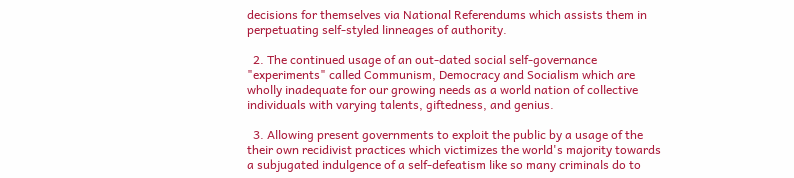decisions for themselves via National Referendums which assists them in perpetuating self-styled linneages of authority.

  2. The continued usage of an out-dated social self-governance "experiments" called Communism, Democracy and Socialism which are wholly inadequate for our growing needs as a world nation of collective individuals with varying talents, giftedness, and genius.

  3. Allowing present governments to exploit the public by a usage of the their own recidivist practices which victimizes the world's majority towards a subjugated indulgence of a self-defeatism like so many criminals do to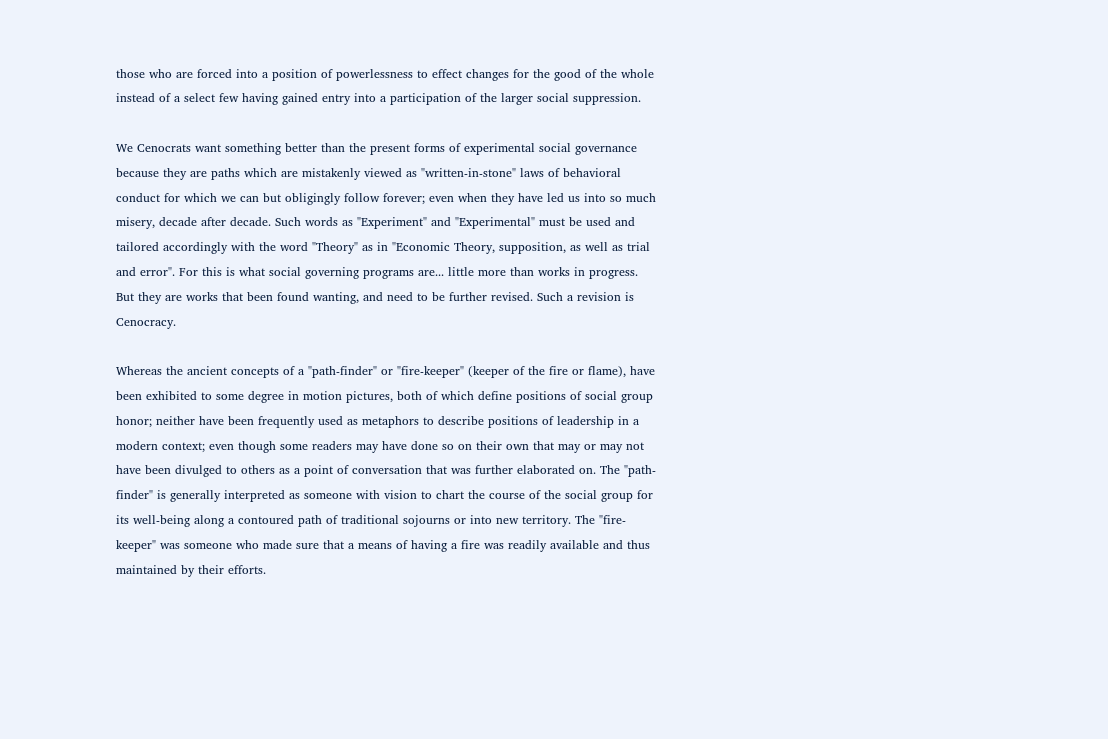those who are forced into a position of powerlessness to effect changes for the good of the whole instead of a select few having gained entry into a participation of the larger social suppression.

We Cenocrats want something better than the present forms of experimental social governance because they are paths which are mistakenly viewed as "written-in-stone" laws of behavioral conduct for which we can but obligingly follow forever; even when they have led us into so much misery, decade after decade. Such words as "Experiment" and "Experimental" must be used and tailored accordingly with the word "Theory" as in "Economic Theory, supposition, as well as trial and error". For this is what social governing programs are... little more than works in progress. But they are works that been found wanting, and need to be further revised. Such a revision is Cenocracy.

Whereas the ancient concepts of a "path-finder" or "fire-keeper" (keeper of the fire or flame), have been exhibited to some degree in motion pictures, both of which define positions of social group honor; neither have been frequently used as metaphors to describe positions of leadership in a modern context; even though some readers may have done so on their own that may or may not have been divulged to others as a point of conversation that was further elaborated on. The "path-finder" is generally interpreted as someone with vision to chart the course of the social group for its well-being along a contoured path of traditional sojourns or into new territory. The "fire-keeper" was someone who made sure that a means of having a fire was readily available and thus maintained by their efforts.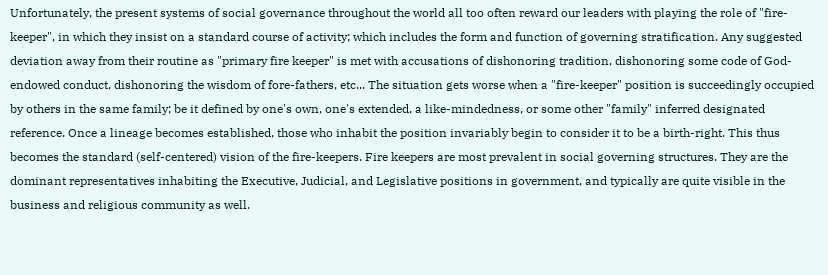Unfortunately, the present systems of social governance throughout the world all too often reward our leaders with playing the role of "fire-keeper", in which they insist on a standard course of activity; which includes the form and function of governing stratification. Any suggested deviation away from their routine as "primary fire keeper" is met with accusations of dishonoring tradition, dishonoring some code of God-endowed conduct, dishonoring the wisdom of fore-fathers, etc... The situation gets worse when a "fire-keeper" position is succeedingly occupied by others in the same family; be it defined by one's own, one's extended, a like-mindedness, or some other "family" inferred designated reference. Once a lineage becomes established, those who inhabit the position invariably begin to consider it to be a birth-right. This thus becomes the standard (self-centered) vision of the fire-keepers. Fire keepers are most prevalent in social governing structures. They are the dominant representatives inhabiting the Executive, Judicial, and Legislative positions in government, and typically are quite visible in the business and religious community as well.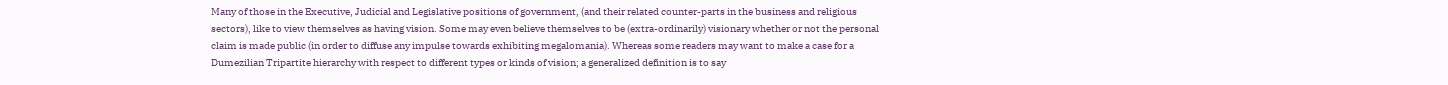Many of those in the Executive, Judicial and Legislative positions of government, (and their related counter-parts in the business and religious sectors), like to view themselves as having vision. Some may even believe themselves to be (extra-ordinarily) visionary whether or not the personal claim is made public (in order to diffuse any impulse towards exhibiting megalomania). Whereas some readers may want to make a case for a Dumezilian Tripartite hierarchy with respect to different types or kinds of vision; a generalized definition is to say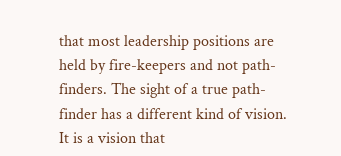that most leadership positions are held by fire-keepers and not path-finders. The sight of a true path-finder has a different kind of vision. It is a vision that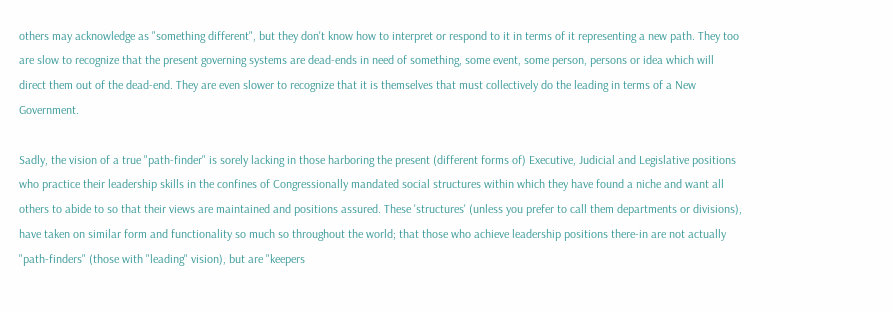others may acknowledge as "something different", but they don't know how to interpret or respond to it in terms of it representing a new path. They too are slow to recognize that the present governing systems are dead-ends in need of something, some event, some person, persons or idea which will direct them out of the dead-end. They are even slower to recognize that it is themselves that must collectively do the leading in terms of a New Government.

Sadly, the vision of a true "path-finder" is sorely lacking in those harboring the present (different forms of) Executive, Judicial and Legislative positions who practice their leadership skills in the confines of Congressionally mandated social structures within which they have found a niche and want all others to abide to so that their views are maintained and positions assured. These 'structures' (unless you prefer to call them departments or divisions), have taken on similar form and functionality so much so throughout the world; that those who achieve leadership positions there-in are not actually "path-finders" (those with "leading" vision), but are "keepers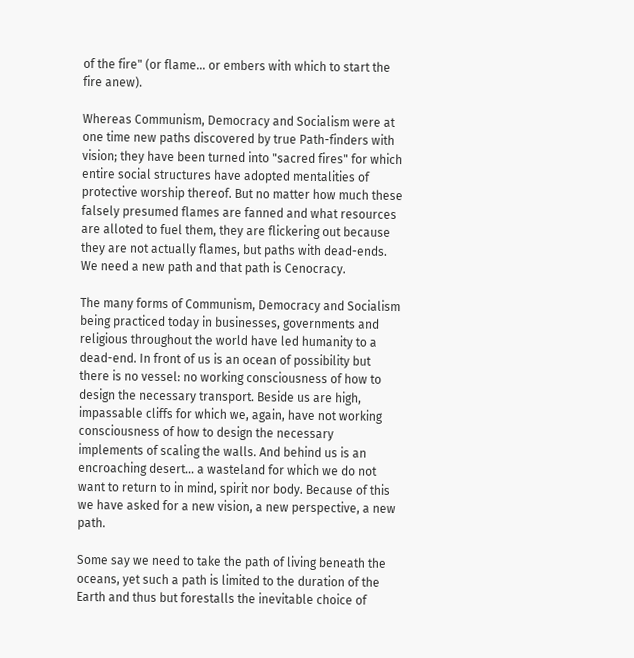of the fire" (or flame... or embers with which to start the fire anew).

Whereas Communism, Democracy and Socialism were at one time new paths discovered by true Path-finders with vision; they have been turned into "sacred fires" for which entire social structures have adopted mentalities of protective worship thereof. But no matter how much these falsely presumed flames are fanned and what resources are alloted to fuel them, they are flickering out because they are not actually flames, but paths with dead-ends. We need a new path and that path is Cenocracy.

The many forms of Communism, Democracy and Socialism being practiced today in businesses, governments and religious throughout the world have led humanity to a dead-end. In front of us is an ocean of possibility but there is no vessel: no working consciousness of how to design the necessary transport. Beside us are high, impassable cliffs for which we, again, have not working consciousness of how to design the necessary implements of scaling the walls. And behind us is an encroaching desert... a wasteland for which we do not want to return to in mind, spirit nor body. Because of this we have asked for a new vision, a new perspective, a new path.

Some say we need to take the path of living beneath the oceans, yet such a path is limited to the duration of the Earth and thus but forestalls the inevitable choice of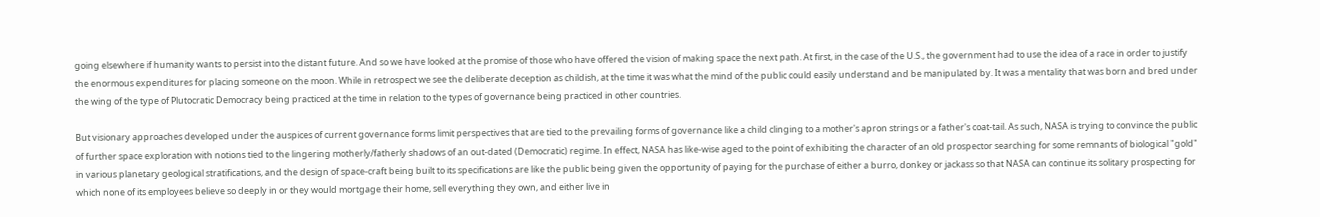going elsewhere if humanity wants to persist into the distant future. And so we have looked at the promise of those who have offered the vision of making space the next path. At first, in the case of the U.S., the government had to use the idea of a race in order to justify the enormous expenditures for placing someone on the moon. While in retrospect we see the deliberate deception as childish, at the time it was what the mind of the public could easily understand and be manipulated by. It was a mentality that was born and bred under the wing of the type of Plutocratic Democracy being practiced at the time in relation to the types of governance being practiced in other countries.

But visionary approaches developed under the auspices of current governance forms limit perspectives that are tied to the prevailing forms of governance like a child clinging to a mother's apron strings or a father's coat-tail. As such, NASA is trying to convince the public of further space exploration with notions tied to the lingering motherly/fatherly shadows of an out-dated (Democratic) regime. In effect, NASA has like-wise aged to the point of exhibiting the character of an old prospector searching for some remnants of biological "gold" in various planetary geological stratifications, and the design of space-craft being built to its specifications are like the public being given the opportunity of paying for the purchase of either a burro, donkey or jackass so that NASA can continue its solitary prospecting for which none of its employees believe so deeply in or they would mortgage their home, sell everything they own, and either live in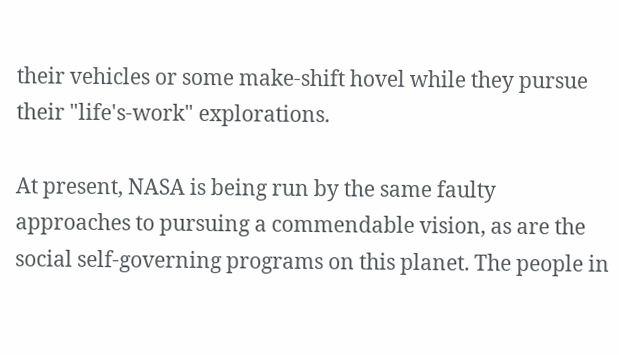their vehicles or some make-shift hovel while they pursue their "life's-work" explorations.

At present, NASA is being run by the same faulty approaches to pursuing a commendable vision, as are the social self-governing programs on this planet. The people in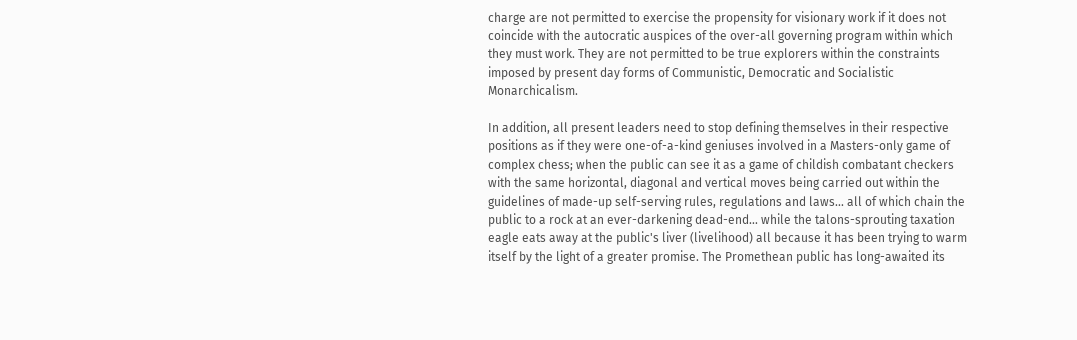charge are not permitted to exercise the propensity for visionary work if it does not coincide with the autocratic auspices of the over-all governing program within which they must work. They are not permitted to be true explorers within the constraints imposed by present day forms of Communistic, Democratic and Socialistic Monarchicalism.

In addition, all present leaders need to stop defining themselves in their respective positions as if they were one-of-a-kind geniuses involved in a Masters-only game of complex chess; when the public can see it as a game of childish combatant checkers with the same horizontal, diagonal and vertical moves being carried out within the guidelines of made-up self-serving rules, regulations and laws... all of which chain the public to a rock at an ever-darkening dead-end... while the talons-sprouting taxation eagle eats away at the public's liver (livelihood) all because it has been trying to warm itself by the light of a greater promise. The Promethean public has long-awaited its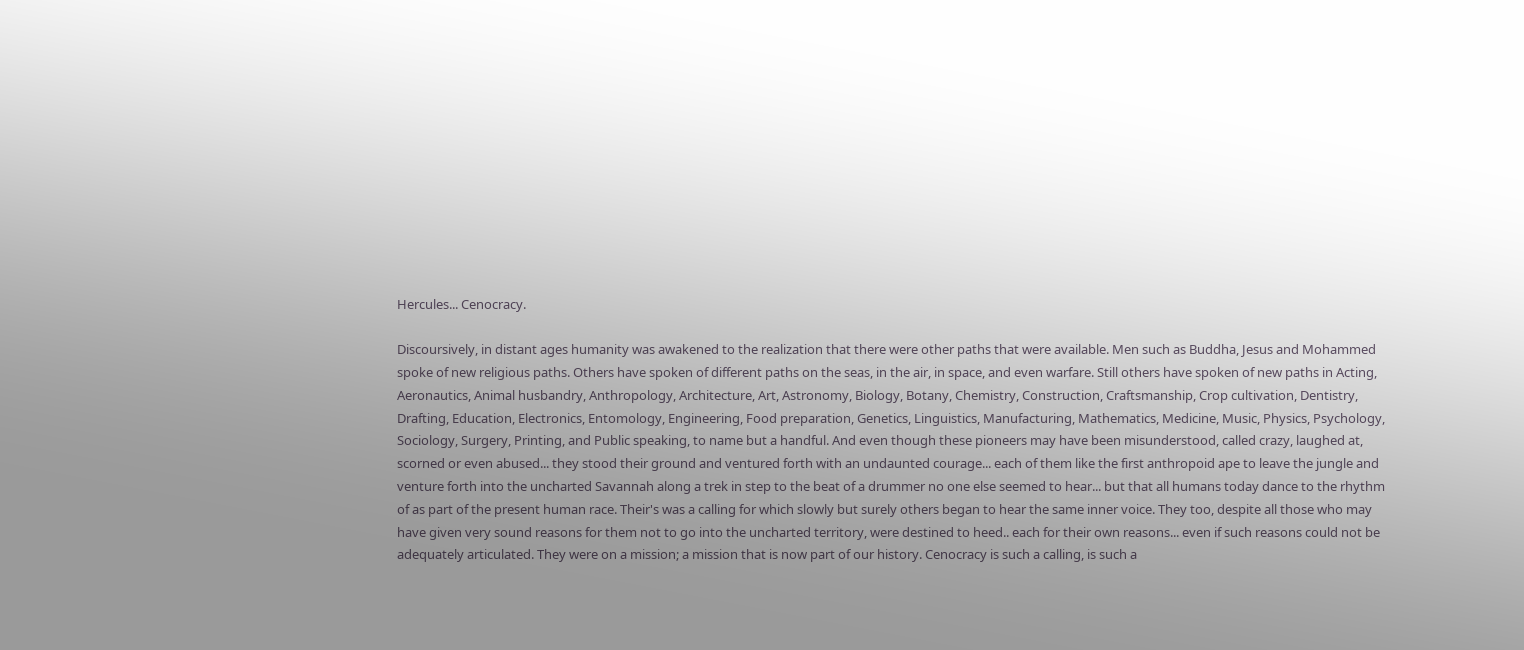Hercules... Cenocracy.

Discoursively, in distant ages humanity was awakened to the realization that there were other paths that were available. Men such as Buddha, Jesus and Mohammed spoke of new religious paths. Others have spoken of different paths on the seas, in the air, in space, and even warfare. Still others have spoken of new paths in Acting, Aeronautics, Animal husbandry, Anthropology, Architecture, Art, Astronomy, Biology, Botany, Chemistry, Construction, Craftsmanship, Crop cultivation, Dentistry, Drafting, Education, Electronics, Entomology, Engineering, Food preparation, Genetics, Linguistics, Manufacturing, Mathematics, Medicine, Music, Physics, Psychology, Sociology, Surgery, Printing, and Public speaking, to name but a handful. And even though these pioneers may have been misunderstood, called crazy, laughed at, scorned or even abused... they stood their ground and ventured forth with an undaunted courage... each of them like the first anthropoid ape to leave the jungle and venture forth into the uncharted Savannah along a trek in step to the beat of a drummer no one else seemed to hear... but that all humans today dance to the rhythm of as part of the present human race. Their's was a calling for which slowly but surely others began to hear the same inner voice. They too, despite all those who may have given very sound reasons for them not to go into the uncharted territory, were destined to heed.. each for their own reasons... even if such reasons could not be adequately articulated. They were on a mission; a mission that is now part of our history. Cenocracy is such a calling, is such a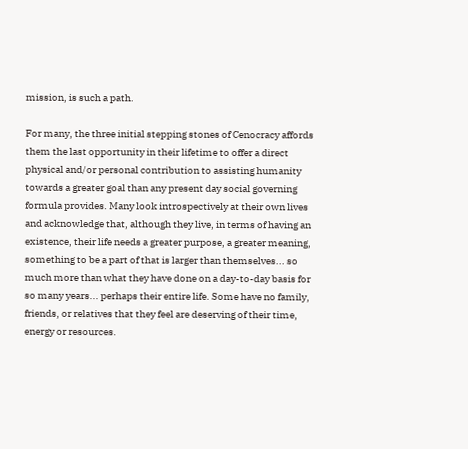mission, is such a path.

For many, the three initial stepping stones of Cenocracy affords them the last opportunity in their lifetime to offer a direct physical and/or personal contribution to assisting humanity towards a greater goal than any present day social governing formula provides. Many look introspectively at their own lives and acknowledge that, although they live, in terms of having an existence, their life needs a greater purpose, a greater meaning, something to be a part of that is larger than themselves... so much more than what they have done on a day-to-day basis for so many years... perhaps their entire life. Some have no family, friends, or relatives that they feel are deserving of their time, energy or resources.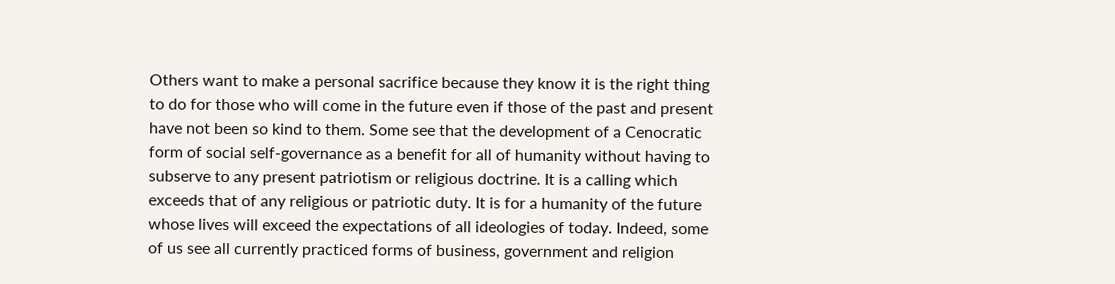Others want to make a personal sacrifice because they know it is the right thing to do for those who will come in the future even if those of the past and present have not been so kind to them. Some see that the development of a Cenocratic form of social self-governance as a benefit for all of humanity without having to subserve to any present patriotism or religious doctrine. It is a calling which exceeds that of any religious or patriotic duty. It is for a humanity of the future whose lives will exceed the expectations of all ideologies of today. Indeed, some of us see all currently practiced forms of business, government and religion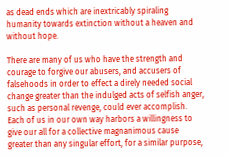as dead ends which are inextricably spiraling humanity towards extinction without a heaven and without hope.

There are many of us who have the strength and courage to forgive our abusers, and accusers of falsehoods in order to effect a direly needed social change greater than the indulged acts of selfish anger, such as personal revenge, could ever accomplish. Each of us in our own way harbors a willingness to give our all for a collective magnanimous cause greater than any singular effort, for a similar purpose,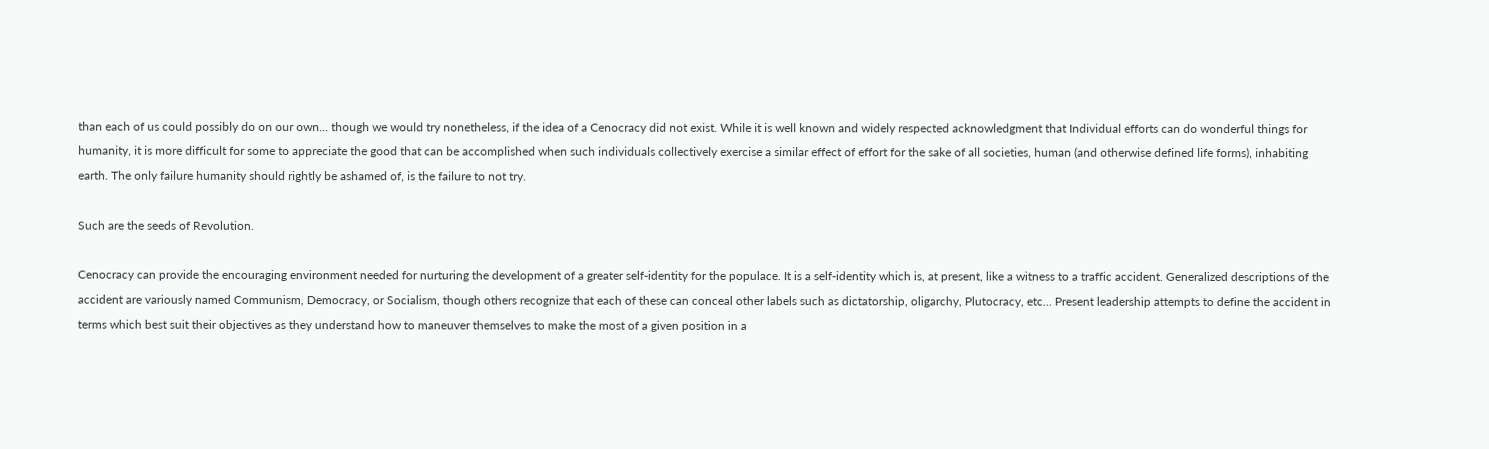than each of us could possibly do on our own... though we would try nonetheless, if the idea of a Cenocracy did not exist. While it is well known and widely respected acknowledgment that Individual efforts can do wonderful things for humanity, it is more difficult for some to appreciate the good that can be accomplished when such individuals collectively exercise a similar effect of effort for the sake of all societies, human (and otherwise defined life forms), inhabiting earth. The only failure humanity should rightly be ashamed of, is the failure to not try.

Such are the seeds of Revolution.

Cenocracy can provide the encouraging environment needed for nurturing the development of a greater self-identity for the populace. It is a self-identity which is, at present, like a witness to a traffic accident. Generalized descriptions of the accident are variously named Communism, Democracy, or Socialism, though others recognize that each of these can conceal other labels such as dictatorship, oligarchy, Plutocracy, etc... Present leadership attempts to define the accident in terms which best suit their objectives as they understand how to maneuver themselves to make the most of a given position in a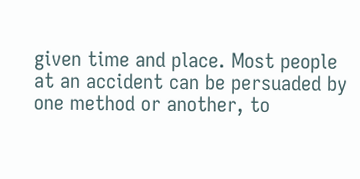given time and place. Most people at an accident can be persuaded by one method or another, to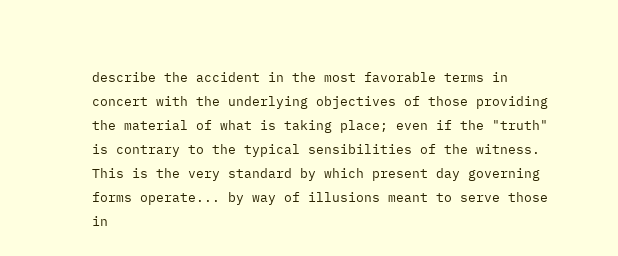describe the accident in the most favorable terms in concert with the underlying objectives of those providing the material of what is taking place; even if the "truth" is contrary to the typical sensibilities of the witness. This is the very standard by which present day governing forms operate... by way of illusions meant to serve those in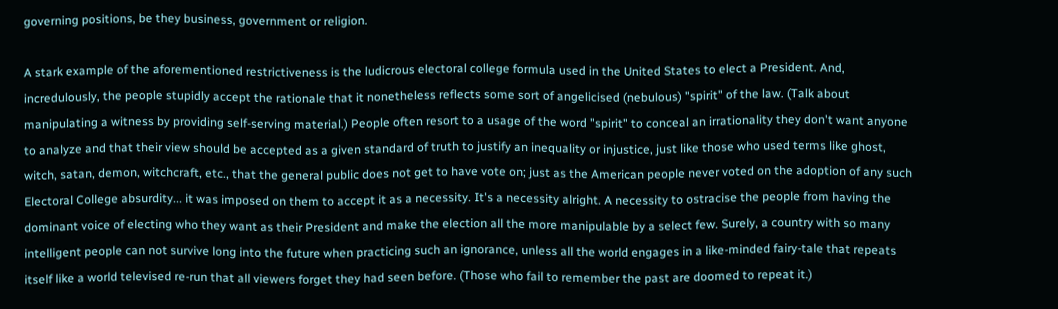governing positions, be they business, government or religion.

A stark example of the aforementioned restrictiveness is the ludicrous electoral college formula used in the United States to elect a President. And, incredulously, the people stupidly accept the rationale that it nonetheless reflects some sort of angelicised (nebulous) "spirit" of the law. (Talk about manipulating a witness by providing self-serving material.) People often resort to a usage of the word "spirit" to conceal an irrationality they don't want anyone to analyze and that their view should be accepted as a given standard of truth to justify an inequality or injustice, just like those who used terms like ghost, witch, satan, demon, witchcraft, etc., that the general public does not get to have vote on; just as the American people never voted on the adoption of any such Electoral College absurdity... it was imposed on them to accept it as a necessity. It's a necessity alright. A necessity to ostracise the people from having the dominant voice of electing who they want as their President and make the election all the more manipulable by a select few. Surely, a country with so many intelligent people can not survive long into the future when practicing such an ignorance, unless all the world engages in a like-minded fairy-tale that repeats itself like a world televised re-run that all viewers forget they had seen before. (Those who fail to remember the past are doomed to repeat it.)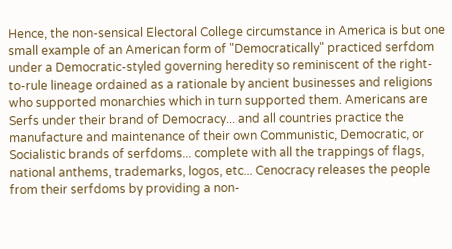Hence, the non-sensical Electoral College circumstance in America is but one small example of an American form of "Democratically" practiced serfdom under a Democratic-styled governing heredity so reminiscent of the right-to-rule lineage ordained as a rationale by ancient businesses and religions who supported monarchies which in turn supported them. Americans are Serfs under their brand of Democracy... and all countries practice the manufacture and maintenance of their own Communistic, Democratic, or Socialistic brands of serfdoms... complete with all the trappings of flags, national anthems, trademarks, logos, etc... Cenocracy releases the people from their serfdoms by providing a non-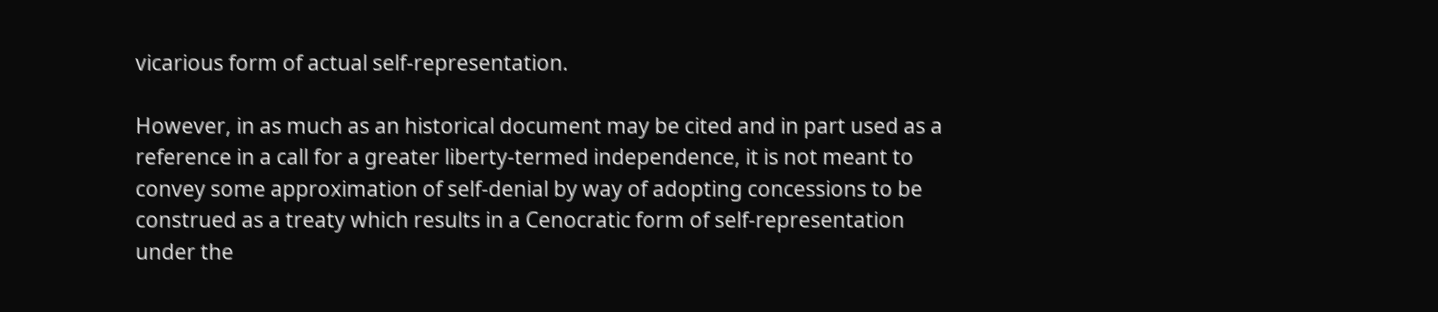vicarious form of actual self-representation.

However, in as much as an historical document may be cited and in part used as a reference in a call for a greater liberty-termed independence, it is not meant to convey some approximation of self-denial by way of adopting concessions to be construed as a treaty which results in a Cenocratic form of self-representation under the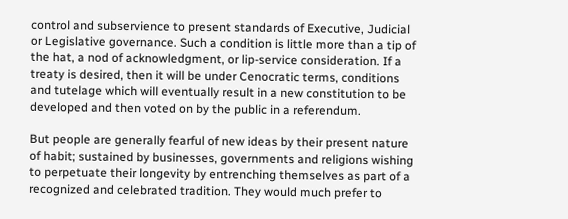control and subservience to present standards of Executive, Judicial or Legislative governance. Such a condition is little more than a tip of the hat, a nod of acknowledgment, or lip-service consideration. If a treaty is desired, then it will be under Cenocratic terms, conditions and tutelage which will eventually result in a new constitution to be developed and then voted on by the public in a referendum.

But people are generally fearful of new ideas by their present nature of habit; sustained by businesses, governments and religions wishing to perpetuate their longevity by entrenching themselves as part of a recognized and celebrated tradition. They would much prefer to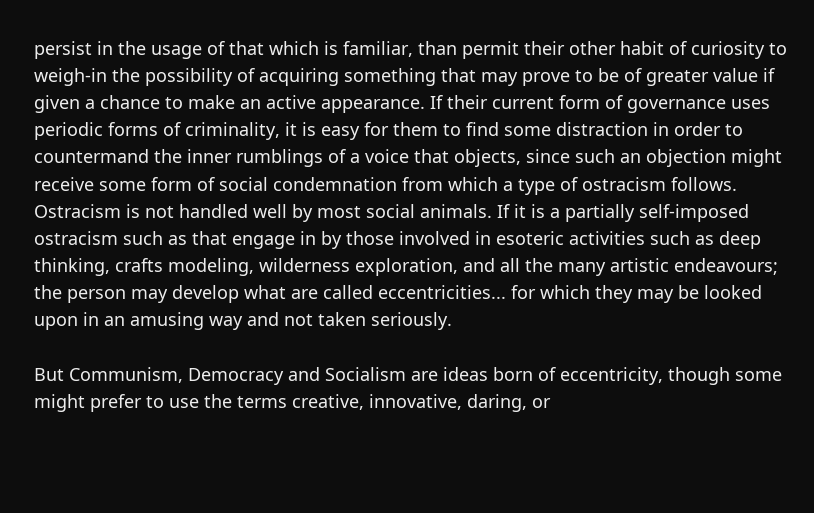persist in the usage of that which is familiar, than permit their other habit of curiosity to weigh-in the possibility of acquiring something that may prove to be of greater value if given a chance to make an active appearance. If their current form of governance uses periodic forms of criminality, it is easy for them to find some distraction in order to countermand the inner rumblings of a voice that objects, since such an objection might receive some form of social condemnation from which a type of ostracism follows. Ostracism is not handled well by most social animals. If it is a partially self-imposed ostracism such as that engage in by those involved in esoteric activities such as deep thinking, crafts modeling, wilderness exploration, and all the many artistic endeavours; the person may develop what are called eccentricities... for which they may be looked upon in an amusing way and not taken seriously.

But Communism, Democracy and Socialism are ideas born of eccentricity, though some might prefer to use the terms creative, innovative, daring, or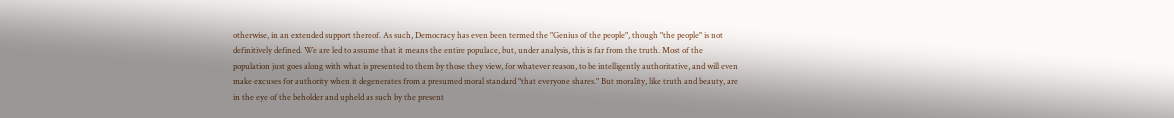otherwise, in an extended support thereof. As such, Democracy has even been termed the "Genius of the people", though "the people" is not definitively defined. We are led to assume that it means the entire populace, but, under analysis, this is far from the truth. Most of the population just goes along with what is presented to them by those they view, for whatever reason, to be intelligently authoritative, and will even make excuses for authority when it degenerates from a presumed moral standard "that everyone shares." But morality, like truth and beauty, are in the eye of the beholder and upheld as such by the present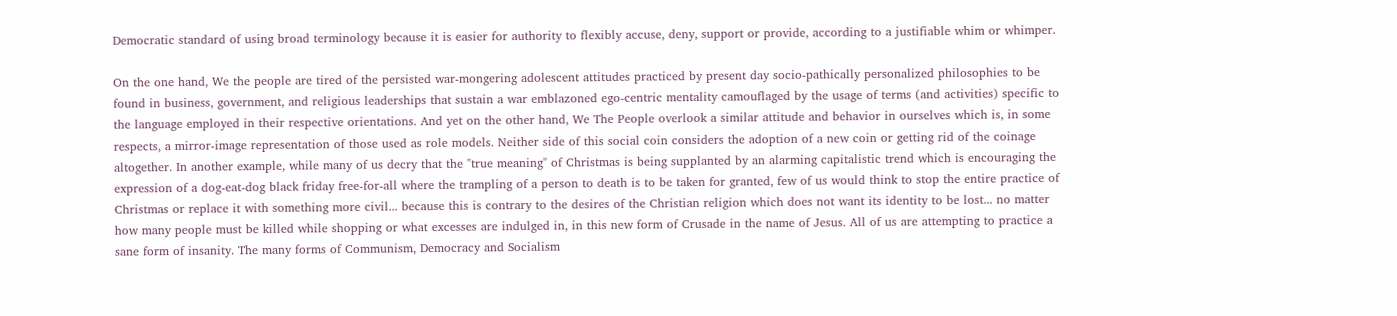Democratic standard of using broad terminology because it is easier for authority to flexibly accuse, deny, support or provide, according to a justifiable whim or whimper.

On the one hand, We the people are tired of the persisted war-mongering adolescent attitudes practiced by present day socio-pathically personalized philosophies to be found in business, government, and religious leaderships that sustain a war emblazoned ego-centric mentality camouflaged by the usage of terms (and activities) specific to the language employed in their respective orientations. And yet on the other hand, We The People overlook a similar attitude and behavior in ourselves which is, in some respects, a mirror-image representation of those used as role models. Neither side of this social coin considers the adoption of a new coin or getting rid of the coinage altogether. In another example, while many of us decry that the "true meaning" of Christmas is being supplanted by an alarming capitalistic trend which is encouraging the expression of a dog-eat-dog black friday free-for-all where the trampling of a person to death is to be taken for granted, few of us would think to stop the entire practice of Christmas or replace it with something more civil... because this is contrary to the desires of the Christian religion which does not want its identity to be lost... no matter how many people must be killed while shopping or what excesses are indulged in, in this new form of Crusade in the name of Jesus. All of us are attempting to practice a sane form of insanity. The many forms of Communism, Democracy and Socialism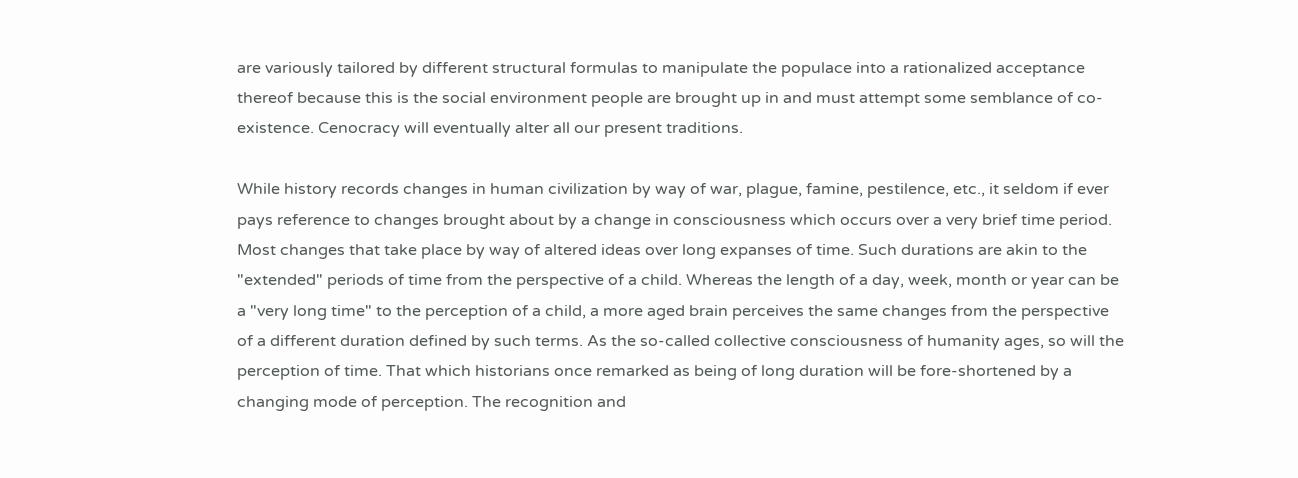are variously tailored by different structural formulas to manipulate the populace into a rationalized acceptance thereof because this is the social environment people are brought up in and must attempt some semblance of co-existence. Cenocracy will eventually alter all our present traditions.

While history records changes in human civilization by way of war, plague, famine, pestilence, etc., it seldom if ever pays reference to changes brought about by a change in consciousness which occurs over a very brief time period. Most changes that take place by way of altered ideas over long expanses of time. Such durations are akin to the "extended" periods of time from the perspective of a child. Whereas the length of a day, week, month or year can be a "very long time" to the perception of a child, a more aged brain perceives the same changes from the perspective of a different duration defined by such terms. As the so-called collective consciousness of humanity ages, so will the perception of time. That which historians once remarked as being of long duration will be fore-shortened by a changing mode of perception. The recognition and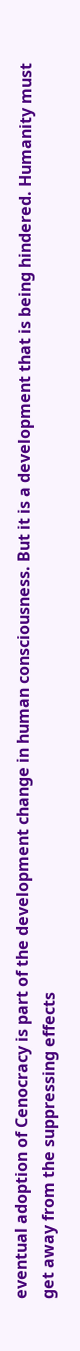eventual adoption of Cenocracy is part of the development change in human consciousness. But it is a development that is being hindered. Humanity must get away from the suppressing effects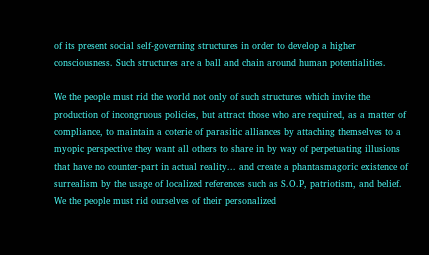of its present social self-governing structures in order to develop a higher consciousness. Such structures are a ball and chain around human potentialities.

We the people must rid the world not only of such structures which invite the production of incongruous policies, but attract those who are required, as a matter of compliance, to maintain a coterie of parasitic alliances by attaching themselves to a myopic perspective they want all others to share in by way of perpetuating illusions that have no counter-part in actual reality... and create a phantasmagoric existence of surrealism by the usage of localized references such as S.O.P, patriotism, and belief. We the people must rid ourselves of their personalized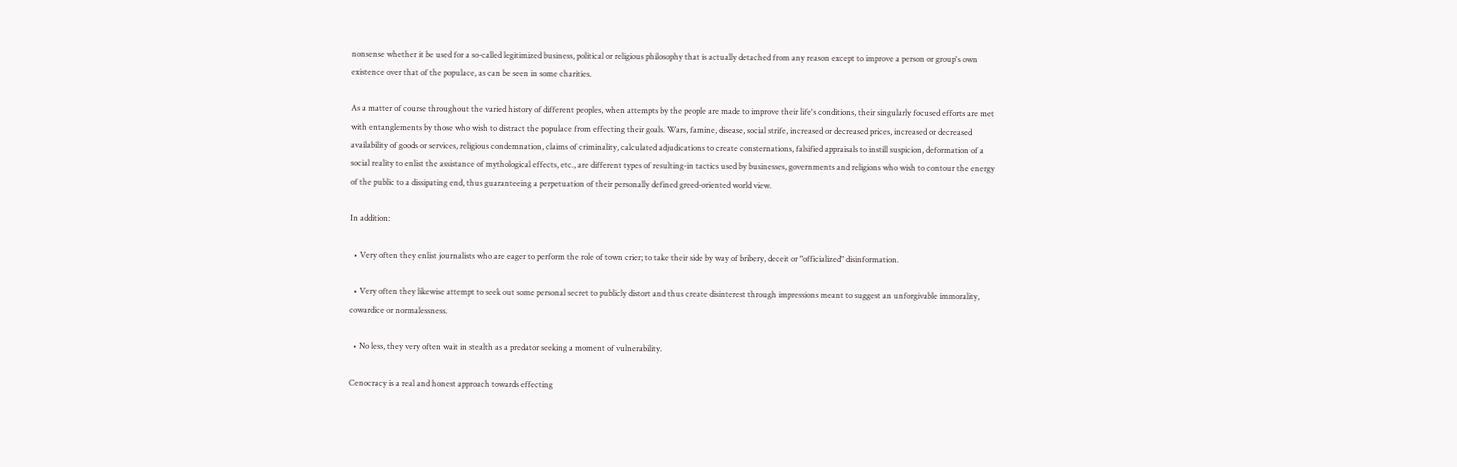nonsense whether it be used for a so-called legitimized business, political or religious philosophy that is actually detached from any reason except to improve a person or group's own existence over that of the populace, as can be seen in some charities.

As a matter of course throughout the varied history of different peoples, when attempts by the people are made to improve their life's conditions, their singularly focused efforts are met with entanglements by those who wish to distract the populace from effecting their goals. Wars, famine, disease, social strife, increased or decreased prices, increased or decreased availability of goods or services, religious condemnation, claims of criminality, calculated adjudications to create consternations, falsified appraisals to instill suspicion, deformation of a social reality to enlist the assistance of mythological effects, etc., are different types of resulting-in tactics used by businesses, governments and religions who wish to contour the energy of the public to a dissipating end, thus guaranteeing a perpetuation of their personally defined greed-oriented world view.

In addition:

  • Very often they enlist journalists who are eager to perform the role of town crier; to take their side by way of bribery, deceit or "officialized" disinformation.

  • Very often they likewise attempt to seek out some personal secret to publicly distort and thus create disinterest through impressions meant to suggest an unforgivable immorality, cowardice or normalessness.

  • No less, they very often wait in stealth as a predator seeking a moment of vulnerability.

Cenocracy is a real and honest approach towards effecting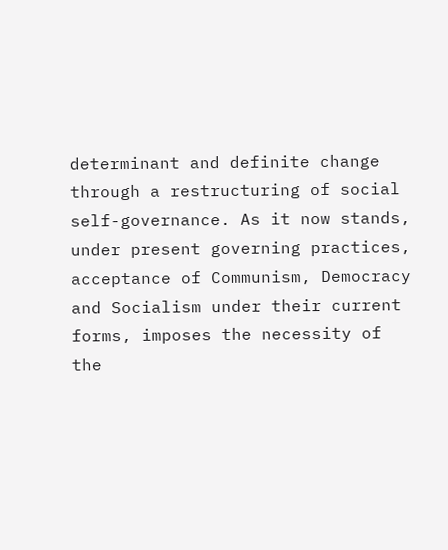determinant and definite change through a restructuring of social self-governance. As it now stands, under present governing practices, acceptance of Communism, Democracy and Socialism under their current forms, imposes the necessity of the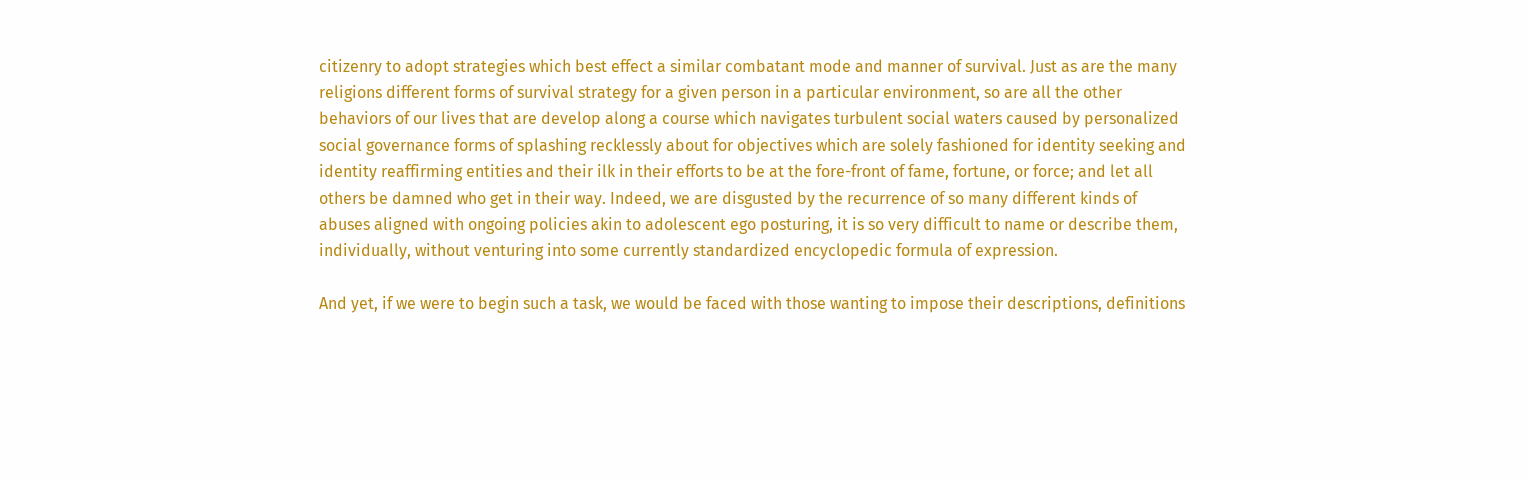citizenry to adopt strategies which best effect a similar combatant mode and manner of survival. Just as are the many religions different forms of survival strategy for a given person in a particular environment, so are all the other behaviors of our lives that are develop along a course which navigates turbulent social waters caused by personalized social governance forms of splashing recklessly about for objectives which are solely fashioned for identity seeking and identity reaffirming entities and their ilk in their efforts to be at the fore-front of fame, fortune, or force; and let all others be damned who get in their way. Indeed, we are disgusted by the recurrence of so many different kinds of abuses aligned with ongoing policies akin to adolescent ego posturing, it is so very difficult to name or describe them, individually, without venturing into some currently standardized encyclopedic formula of expression.

And yet, if we were to begin such a task, we would be faced with those wanting to impose their descriptions, definitions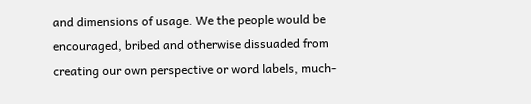and dimensions of usage. We the people would be encouraged, bribed and otherwise dissuaded from creating our own perspective or word labels, much-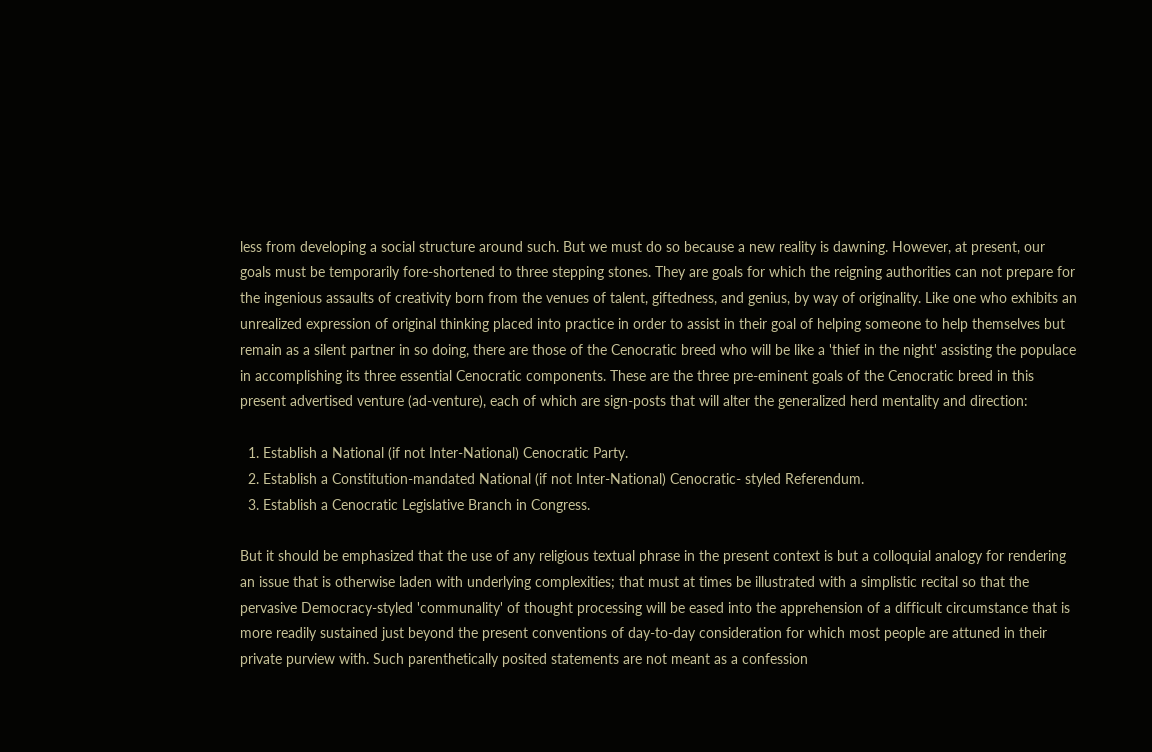less from developing a social structure around such. But we must do so because a new reality is dawning. However, at present, our goals must be temporarily fore-shortened to three stepping stones. They are goals for which the reigning authorities can not prepare for the ingenious assaults of creativity born from the venues of talent, giftedness, and genius, by way of originality. Like one who exhibits an unrealized expression of original thinking placed into practice in order to assist in their goal of helping someone to help themselves but remain as a silent partner in so doing, there are those of the Cenocratic breed who will be like a 'thief in the night' assisting the populace in accomplishing its three essential Cenocratic components. These are the three pre-eminent goals of the Cenocratic breed in this present advertised venture (ad-venture), each of which are sign-posts that will alter the generalized herd mentality and direction:

  1. Establish a National (if not Inter-National) Cenocratic Party.
  2. Establish a Constitution-mandated National (if not Inter-National) Cenocratic- styled Referendum.
  3. Establish a Cenocratic Legislative Branch in Congress.

But it should be emphasized that the use of any religious textual phrase in the present context is but a colloquial analogy for rendering an issue that is otherwise laden with underlying complexities; that must at times be illustrated with a simplistic recital so that the pervasive Democracy-styled 'communality' of thought processing will be eased into the apprehension of a difficult circumstance that is more readily sustained just beyond the present conventions of day-to-day consideration for which most people are attuned in their private purview with. Such parenthetically posited statements are not meant as a confession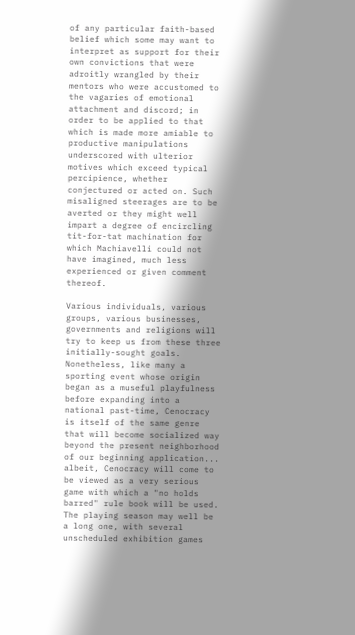of any particular faith-based belief which some may want to interpret as support for their own convictions that were adroitly wrangled by their mentors who were accustomed to the vagaries of emotional attachment and discord; in order to be applied to that which is made more amiable to productive manipulations underscored with ulterior motives which exceed typical percipience, whether conjectured or acted on. Such misaligned steerages are to be averted or they might well impart a degree of encircling tit-for-tat machination for which Machiavelli could not have imagined, much less experienced or given comment thereof.

Various individuals, various groups, various businesses, governments and religions will try to keep us from these three initially-sought goals. Nonetheless, like many a sporting event whose origin began as a museful playfulness before expanding into a national past-time, Cenocracy is itself of the same genre that will become socialized way beyond the present neighborhood of our beginning application... albeit, Cenocracy will come to be viewed as a very serious game with which a "no holds barred" rule book will be used. The playing season may well be a long one, with several unscheduled exhibition games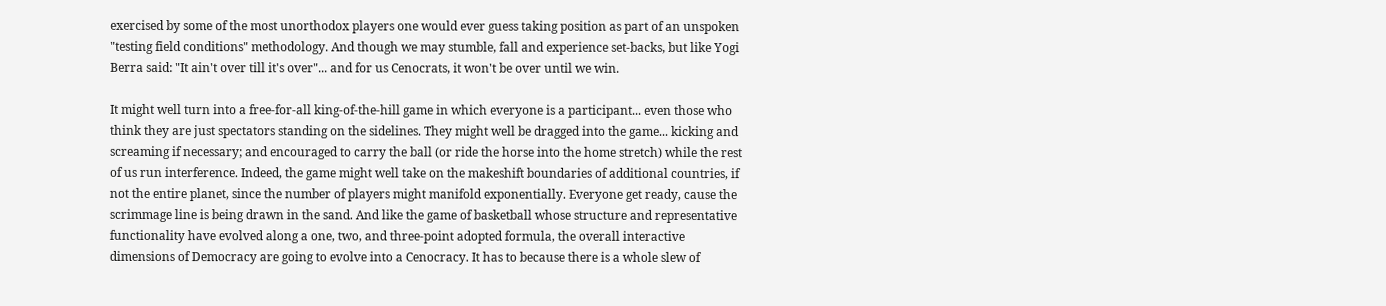exercised by some of the most unorthodox players one would ever guess taking position as part of an unspoken "testing field conditions" methodology. And though we may stumble, fall and experience set-backs, but like Yogi Berra said: "It ain't over till it's over"... and for us Cenocrats, it won't be over until we win.

It might well turn into a free-for-all king-of-the-hill game in which everyone is a participant... even those who think they are just spectators standing on the sidelines. They might well be dragged into the game... kicking and screaming if necessary; and encouraged to carry the ball (or ride the horse into the home stretch) while the rest of us run interference. Indeed, the game might well take on the makeshift boundaries of additional countries, if not the entire planet, since the number of players might manifold exponentially. Everyone get ready, cause the scrimmage line is being drawn in the sand. And like the game of basketball whose structure and representative functionality have evolved along a one, two, and three-point adopted formula, the overall interactive dimensions of Democracy are going to evolve into a Cenocracy. It has to because there is a whole slew of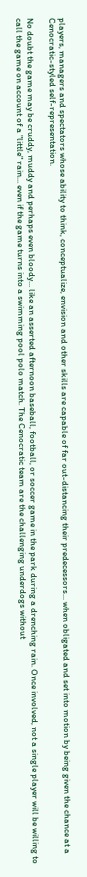players, managers and spectators whose ability to think, conceptualize, envision and other skills are capable of far out-distancing their predecessors... when obligated and set into motion by being given the chance at a Cenocratic-styled self-representation.

No doubt the game may be cruddy, muddy and perhaps even bloody... like an asserted afternoon baseball, football, or soccer game in the park during a drenching rain. Once involved, not a single player will be willing to call the game on account of a "little" rain... even if the game turns into a swimming pool polo match. The Cenocratic team are the challenging underdogs without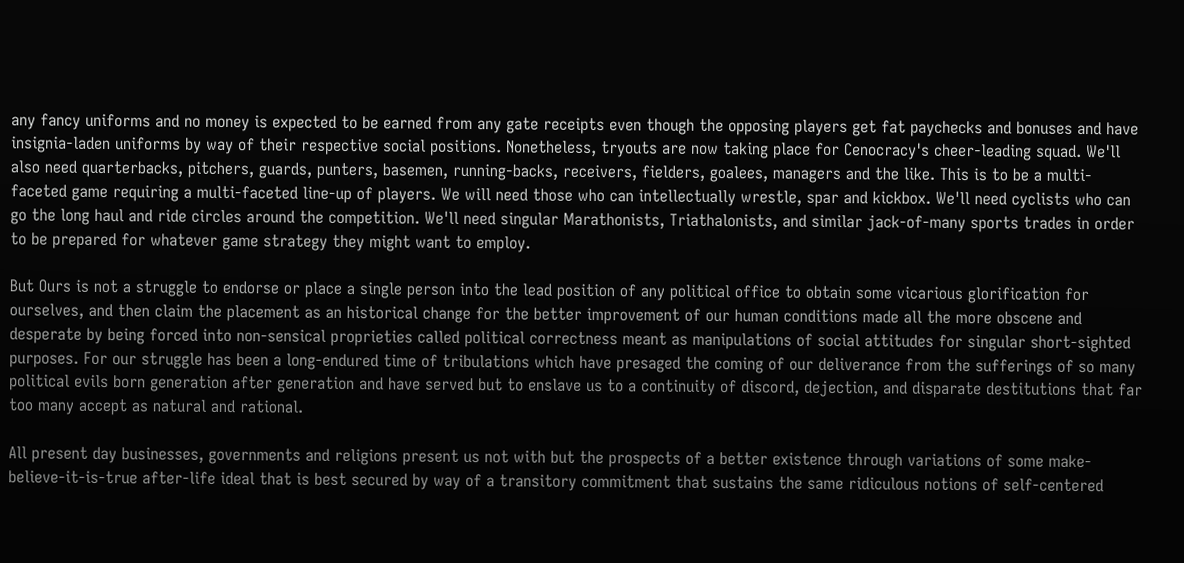any fancy uniforms and no money is expected to be earned from any gate receipts even though the opposing players get fat paychecks and bonuses and have insignia-laden uniforms by way of their respective social positions. Nonetheless, tryouts are now taking place for Cenocracy's cheer-leading squad. We'll also need quarterbacks, pitchers, guards, punters, basemen, running-backs, receivers, fielders, goalees, managers and the like. This is to be a multi-faceted game requiring a multi-faceted line-up of players. We will need those who can intellectually wrestle, spar and kickbox. We'll need cyclists who can go the long haul and ride circles around the competition. We'll need singular Marathonists, Triathalonists, and similar jack-of-many sports trades in order to be prepared for whatever game strategy they might want to employ.

But Ours is not a struggle to endorse or place a single person into the lead position of any political office to obtain some vicarious glorification for ourselves, and then claim the placement as an historical change for the better improvement of our human conditions made all the more obscene and desperate by being forced into non-sensical proprieties called political correctness meant as manipulations of social attitudes for singular short-sighted purposes. For our struggle has been a long-endured time of tribulations which have presaged the coming of our deliverance from the sufferings of so many political evils born generation after generation and have served but to enslave us to a continuity of discord, dejection, and disparate destitutions that far too many accept as natural and rational.

All present day businesses, governments and religions present us not with but the prospects of a better existence through variations of some make-believe-it-is-true after-life ideal that is best secured by way of a transitory commitment that sustains the same ridiculous notions of self-centered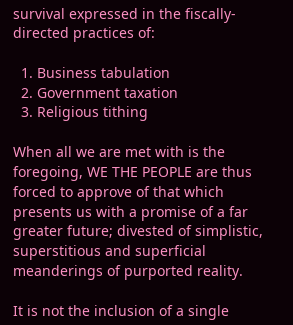survival expressed in the fiscally-directed practices of:

  1. Business tabulation
  2. Government taxation
  3. Religious tithing

When all we are met with is the foregoing, WE THE PEOPLE are thus forced to approve of that which presents us with a promise of a far greater future; divested of simplistic, superstitious and superficial meanderings of purported reality.

It is not the inclusion of a single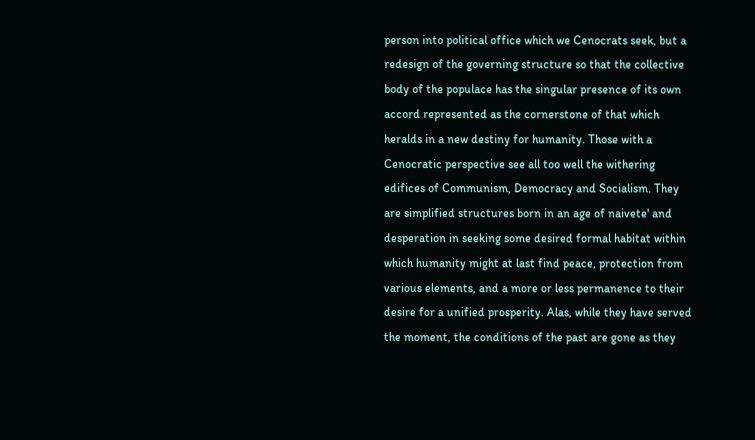person into political office which we Cenocrats seek, but a redesign of the governing structure so that the collective body of the populace has the singular presence of its own accord represented as the cornerstone of that which heralds in a new destiny for humanity. Those with a Cenocratic perspective see all too well the withering edifices of Communism, Democracy and Socialism. They are simplified structures born in an age of naivete' and desperation in seeking some desired formal habitat within which humanity might at last find peace, protection from various elements, and a more or less permanence to their desire for a unified prosperity. Alas, while they have served the moment, the conditions of the past are gone as they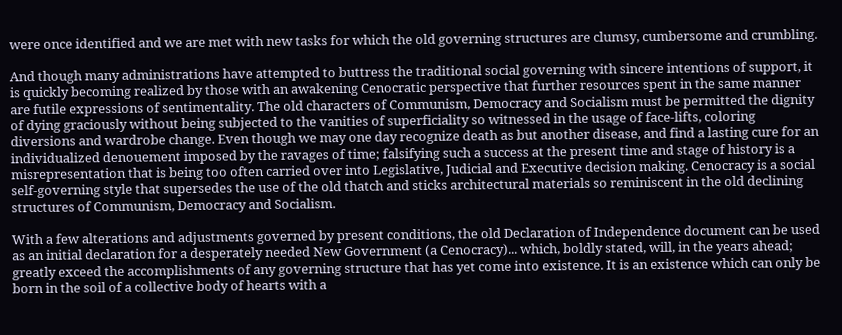were once identified and we are met with new tasks for which the old governing structures are clumsy, cumbersome and crumbling.

And though many administrations have attempted to buttress the traditional social governing with sincere intentions of support, it is quickly becoming realized by those with an awakening Cenocratic perspective that further resources spent in the same manner are futile expressions of sentimentality. The old characters of Communism, Democracy and Socialism must be permitted the dignity of dying graciously without being subjected to the vanities of superficiality so witnessed in the usage of face-lifts, coloring diversions and wardrobe change. Even though we may one day recognize death as but another disease, and find a lasting cure for an individualized denouement imposed by the ravages of time; falsifying such a success at the present time and stage of history is a misrepresentation that is being too often carried over into Legislative, Judicial and Executive decision making. Cenocracy is a social self-governing style that supersedes the use of the old thatch and sticks architectural materials so reminiscent in the old declining structures of Communism, Democracy and Socialism.

With a few alterations and adjustments governed by present conditions, the old Declaration of Independence document can be used as an initial declaration for a desperately needed New Government (a Cenocracy)... which, boldly stated, will, in the years ahead; greatly exceed the accomplishments of any governing structure that has yet come into existence. It is an existence which can only be born in the soil of a collective body of hearts with a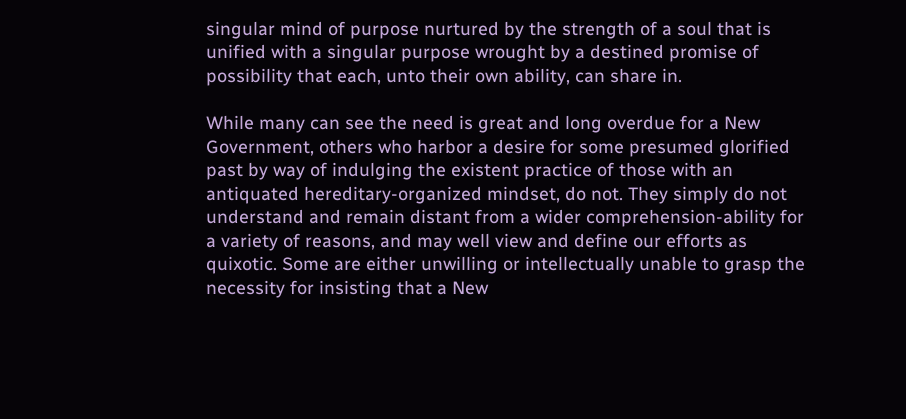singular mind of purpose nurtured by the strength of a soul that is unified with a singular purpose wrought by a destined promise of possibility that each, unto their own ability, can share in.

While many can see the need is great and long overdue for a New Government, others who harbor a desire for some presumed glorified past by way of indulging the existent practice of those with an antiquated hereditary-organized mindset, do not. They simply do not understand and remain distant from a wider comprehension-ability for a variety of reasons, and may well view and define our efforts as quixotic. Some are either unwilling or intellectually unable to grasp the necessity for insisting that a New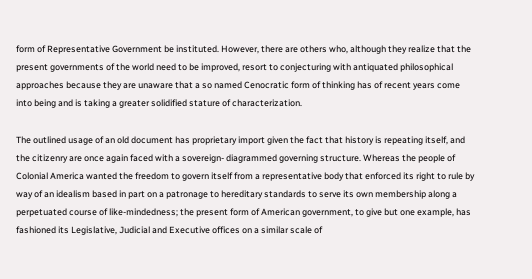form of Representative Government be instituted. However, there are others who, although they realize that the present governments of the world need to be improved, resort to conjecturing with antiquated philosophical approaches because they are unaware that a so named Cenocratic form of thinking has of recent years come into being and is taking a greater solidified stature of characterization.

The outlined usage of an old document has proprietary import given the fact that history is repeating itself, and the citizenry are once again faced with a sovereign- diagrammed governing structure. Whereas the people of Colonial America wanted the freedom to govern itself from a representative body that enforced its right to rule by way of an idealism based in part on a patronage to hereditary standards to serve its own membership along a perpetuated course of like-mindedness; the present form of American government, to give but one example, has fashioned its Legislative, Judicial and Executive offices on a similar scale of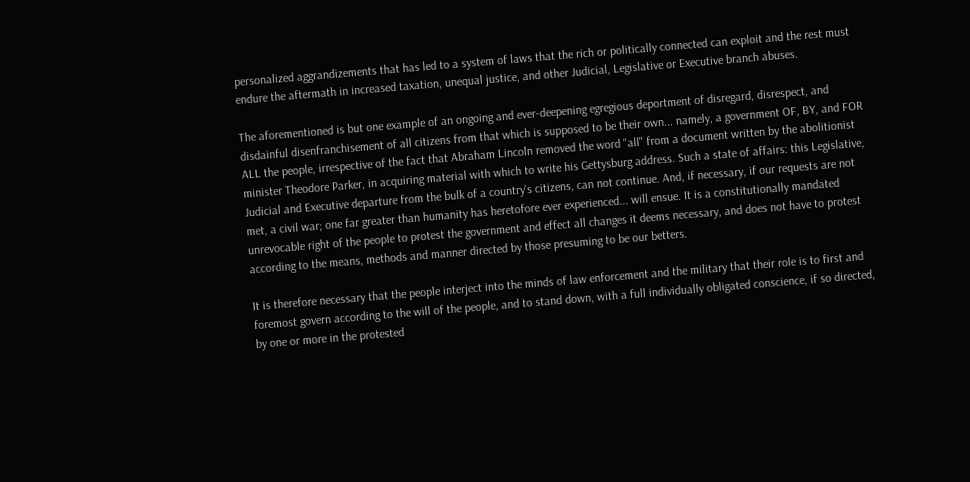personalized aggrandizements that has led to a system of laws that the rich or politically connected can exploit and the rest must endure the aftermath in increased taxation, unequal justice, and other Judicial, Legislative or Executive branch abuses.

The aforementioned is but one example of an ongoing and ever-deepening egregious deportment of disregard, disrespect, and disdainful disenfranchisement of all citizens from that which is supposed to be their own... namely, a government OF, BY, and FOR ALL the people, irrespective of the fact that Abraham Lincoln removed the word "all" from a document written by the abolitionist minister Theodore Parker, in acquiring material with which to write his Gettysburg address. Such a state of affairs: this Legislative, Judicial and Executive departure from the bulk of a country's citizens, can not continue. And, if necessary, if our requests are not met, a civil war; one far greater than humanity has heretofore ever experienced... will ensue. It is a constitutionally mandated unrevocable right of the people to protest the government and effect all changes it deems necessary, and does not have to protest according to the means, methods and manner directed by those presuming to be our betters.

It is therefore necessary that the people interject into the minds of law enforcement and the military that their role is to first and foremost govern according to the will of the people, and to stand down, with a full individually obligated conscience, if so directed, by one or more in the protested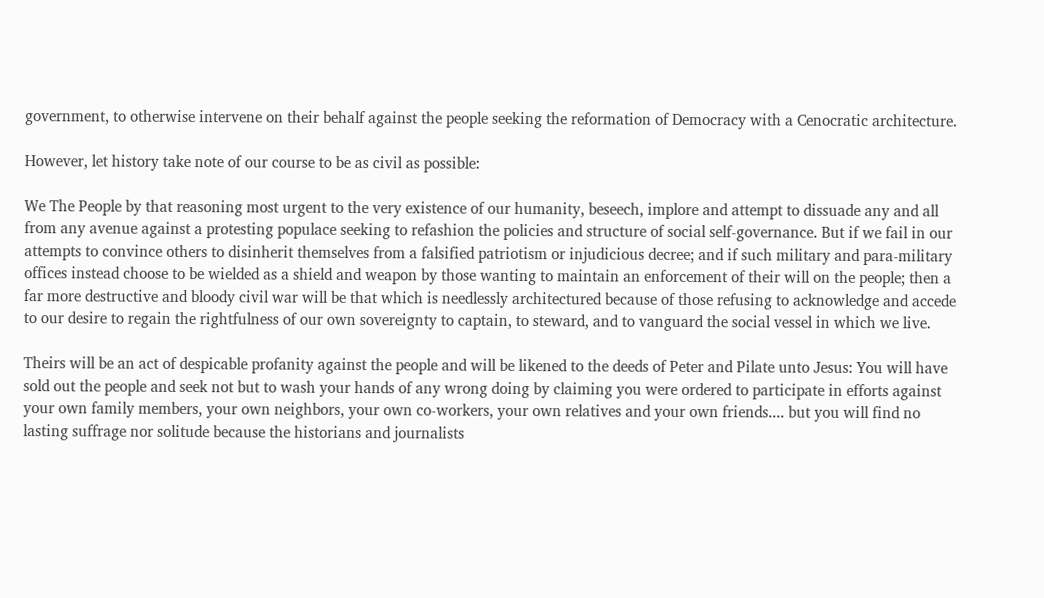government, to otherwise intervene on their behalf against the people seeking the reformation of Democracy with a Cenocratic architecture.

However, let history take note of our course to be as civil as possible:

We The People by that reasoning most urgent to the very existence of our humanity, beseech, implore and attempt to dissuade any and all from any avenue against a protesting populace seeking to refashion the policies and structure of social self-governance. But if we fail in our attempts to convince others to disinherit themselves from a falsified patriotism or injudicious decree; and if such military and para-military offices instead choose to be wielded as a shield and weapon by those wanting to maintain an enforcement of their will on the people; then a far more destructive and bloody civil war will be that which is needlessly architectured because of those refusing to acknowledge and accede to our desire to regain the rightfulness of our own sovereignty to captain, to steward, and to vanguard the social vessel in which we live.

Theirs will be an act of despicable profanity against the people and will be likened to the deeds of Peter and Pilate unto Jesus: You will have sold out the people and seek not but to wash your hands of any wrong doing by claiming you were ordered to participate in efforts against your own family members, your own neighbors, your own co-workers, your own relatives and your own friends.... but you will find no lasting suffrage nor solitude because the historians and journalists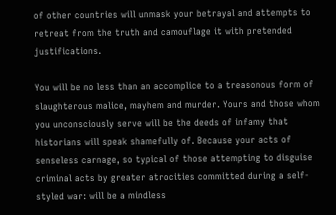of other countries will unmask your betrayal and attempts to retreat from the truth and camouflage it with pretended justifications.

You will be no less than an accomplice to a treasonous form of slaughterous malice, mayhem and murder. Yours and those whom you unconsciously serve will be the deeds of infamy that historians will speak shamefully of. Because your acts of senseless carnage, so typical of those attempting to disguise criminal acts by greater atrocities committed during a self-styled war: will be a mindless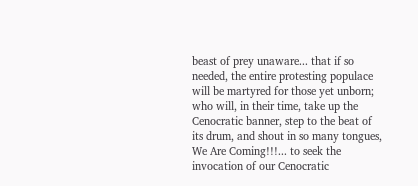beast of prey unaware... that if so needed, the entire protesting populace will be martyred for those yet unborn; who will, in their time, take up the Cenocratic banner, step to the beat of its drum, and shout in so many tongues, We Are Coming!!!... to seek the invocation of our Cenocratic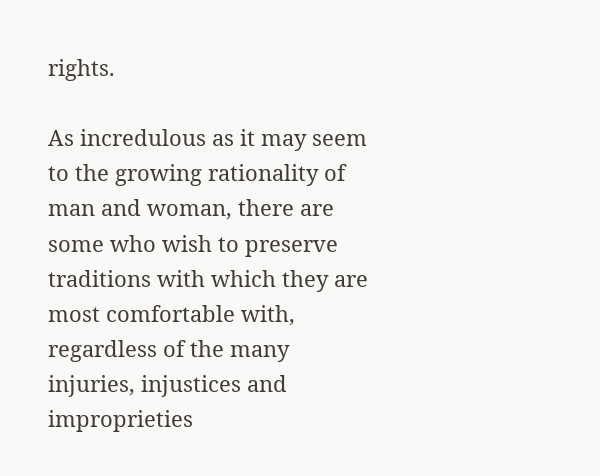rights.

As incredulous as it may seem to the growing rationality of man and woman, there are some who wish to preserve traditions with which they are most comfortable with, regardless of the many injuries, injustices and improprieties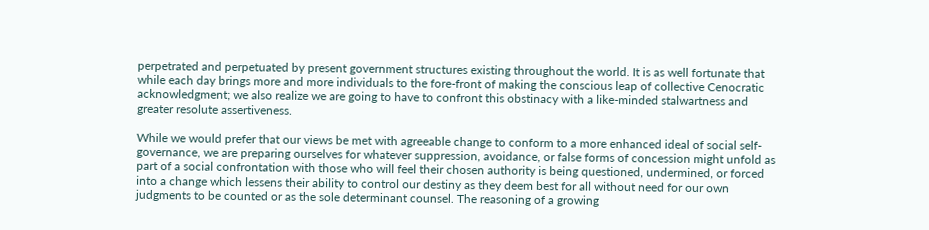perpetrated and perpetuated by present government structures existing throughout the world. It is as well fortunate that while each day brings more and more individuals to the fore-front of making the conscious leap of collective Cenocratic acknowledgment; we also realize we are going to have to confront this obstinacy with a like-minded stalwartness and greater resolute assertiveness.

While we would prefer that our views be met with agreeable change to conform to a more enhanced ideal of social self-governance, we are preparing ourselves for whatever suppression, avoidance, or false forms of concession might unfold as part of a social confrontation with those who will feel their chosen authority is being questioned, undermined, or forced into a change which lessens their ability to control our destiny as they deem best for all without need for our own judgments to be counted or as the sole determinant counsel. The reasoning of a growing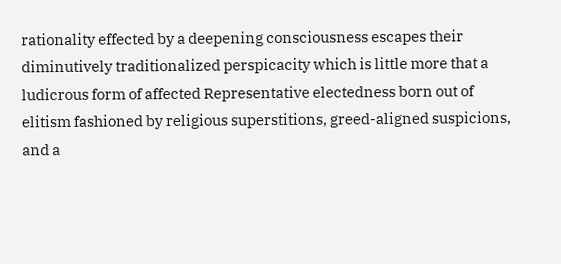rationality effected by a deepening consciousness escapes their diminutively traditionalized perspicacity which is little more that a ludicrous form of affected Representative electedness born out of elitism fashioned by religious superstitions, greed-aligned suspicions, and a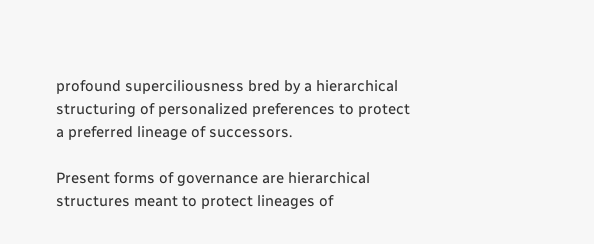profound superciliousness bred by a hierarchical structuring of personalized preferences to protect a preferred lineage of successors.

Present forms of governance are hierarchical structures meant to protect lineages of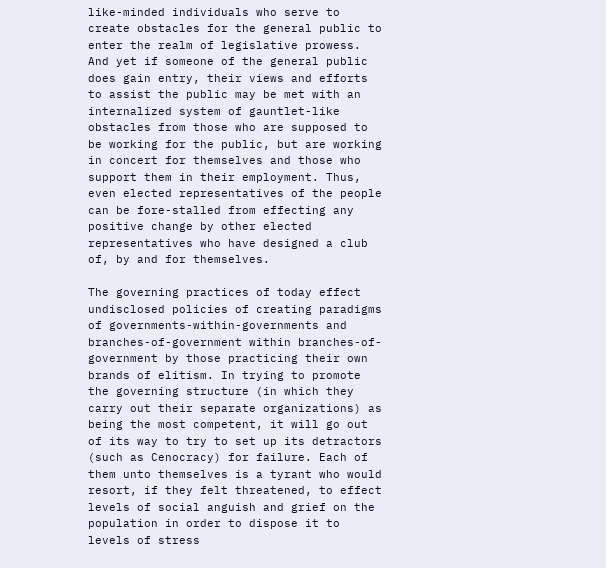like-minded individuals who serve to create obstacles for the general public to enter the realm of legislative prowess. And yet if someone of the general public does gain entry, their views and efforts to assist the public may be met with an internalized system of gauntlet-like obstacles from those who are supposed to be working for the public, but are working in concert for themselves and those who support them in their employment. Thus, even elected representatives of the people can be fore-stalled from effecting any positive change by other elected representatives who have designed a club of, by and for themselves.

The governing practices of today effect undisclosed policies of creating paradigms of governments-within-governments and branches-of-government within branches-of-government by those practicing their own brands of elitism. In trying to promote the governing structure (in which they carry out their separate organizations) as being the most competent, it will go out of its way to try to set up its detractors (such as Cenocracy) for failure. Each of them unto themselves is a tyrant who would resort, if they felt threatened, to effect levels of social anguish and grief on the population in order to dispose it to levels of stress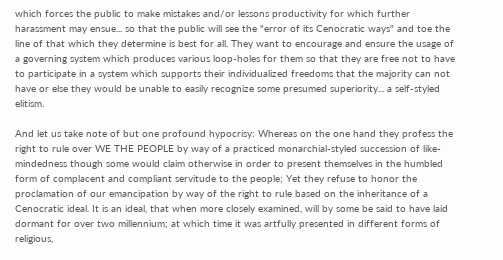which forces the public to make mistakes and/or lessons productivity for which further harassment may ensue... so that the public will see the "error of its Cenocratic ways" and toe the line of that which they determine is best for all. They want to encourage and ensure the usage of a governing system which produces various loop-holes for them so that they are free not to have to participate in a system which supports their individualized freedoms that the majority can not have or else they would be unable to easily recognize some presumed superiority... a self-styled elitism.

And let us take note of but one profound hypocrisy: Whereas on the one hand they profess the right to rule over WE THE PEOPLE by way of a practiced monarchial-styled succession of like-mindedness though some would claim otherwise in order to present themselves in the humbled form of complacent and compliant servitude to the people; Yet they refuse to honor the proclamation of our emancipation by way of the right to rule based on the inheritance of a Cenocratic ideal. It is an ideal, that when more closely examined, will by some be said to have laid dormant for over two millennium; at which time it was artfully presented in different forms of religious,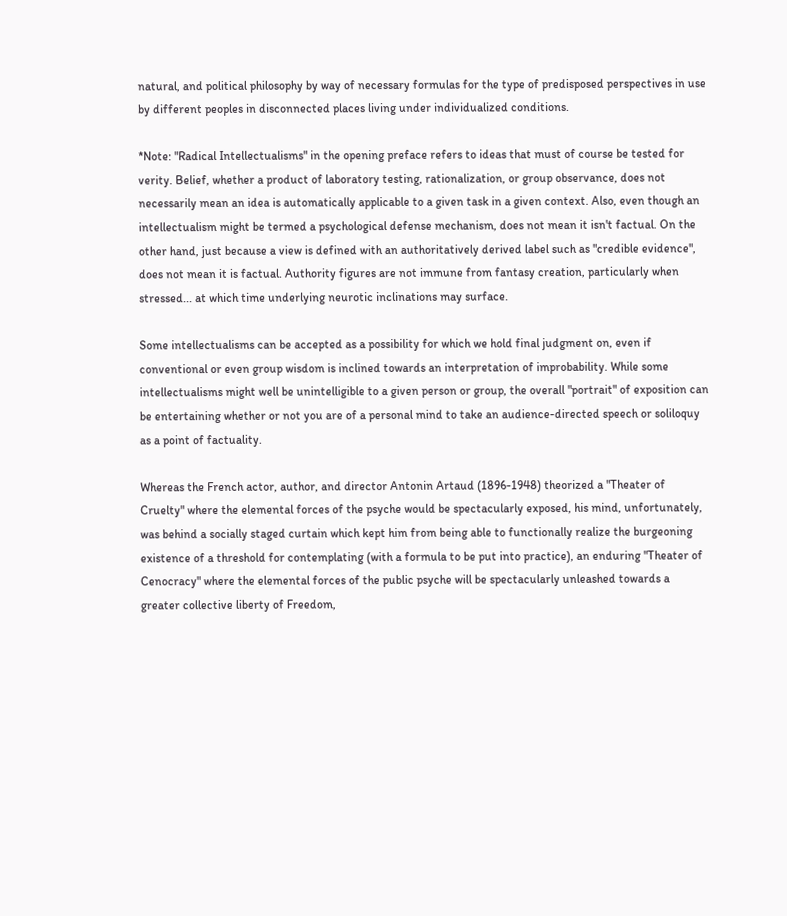natural, and political philosophy by way of necessary formulas for the type of predisposed perspectives in use by different peoples in disconnected places living under individualized conditions.

*Note: "Radical Intellectualisms" in the opening preface refers to ideas that must of course be tested for verity. Belief, whether a product of laboratory testing, rationalization, or group observance, does not necessarily mean an idea is automatically applicable to a given task in a given context. Also, even though an intellectualism might be termed a psychological defense mechanism, does not mean it isn't factual. On the other hand, just because a view is defined with an authoritatively derived label such as "credible evidence", does not mean it is factual. Authority figures are not immune from fantasy creation, particularly when stressed... at which time underlying neurotic inclinations may surface.

Some intellectualisms can be accepted as a possibility for which we hold final judgment on, even if conventional or even group wisdom is inclined towards an interpretation of improbability. While some intellectualisms might well be unintelligible to a given person or group, the overall "portrait" of exposition can be entertaining whether or not you are of a personal mind to take an audience-directed speech or soliloquy as a point of factuality.

Whereas the French actor, author, and director Antonin Artaud (1896-1948) theorized a "Theater of Cruelty" where the elemental forces of the psyche would be spectacularly exposed, his mind, unfortunately, was behind a socially staged curtain which kept him from being able to functionally realize the burgeoning existence of a threshold for contemplating (with a formula to be put into practice), an enduring "Theater of Cenocracy" where the elemental forces of the public psyche will be spectacularly unleashed towards a greater collective liberty of Freedom,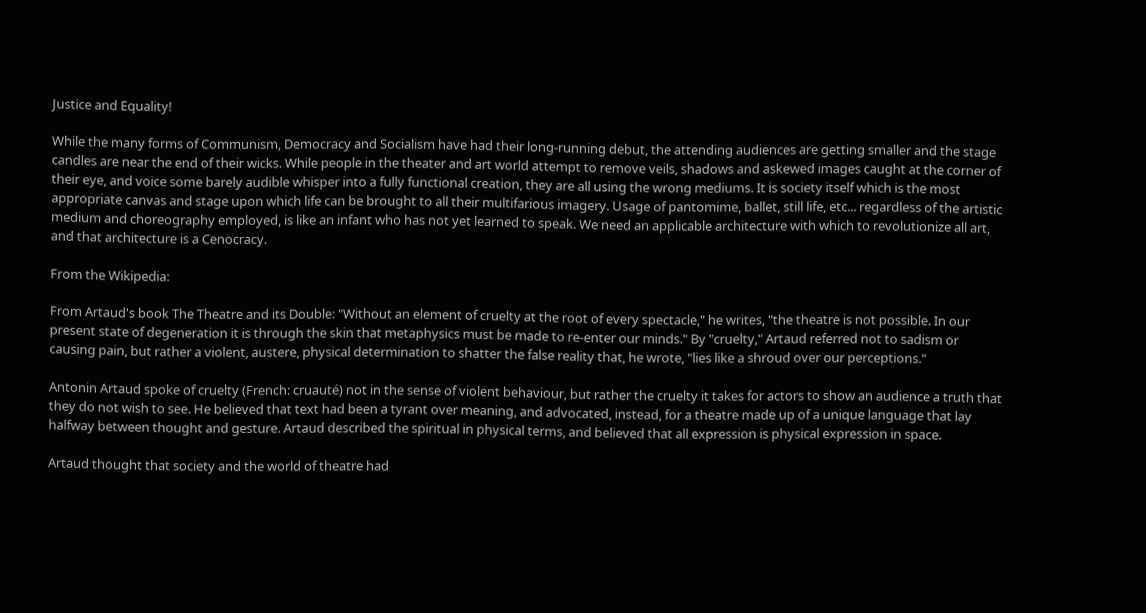Justice and Equality!

While the many forms of Communism, Democracy and Socialism have had their long-running debut, the attending audiences are getting smaller and the stage candles are near the end of their wicks. While people in the theater and art world attempt to remove veils, shadows and askewed images caught at the corner of their eye, and voice some barely audible whisper into a fully functional creation, they are all using the wrong mediums. It is society itself which is the most appropriate canvas and stage upon which life can be brought to all their multifarious imagery. Usage of pantomime, ballet, still life, etc... regardless of the artistic medium and choreography employed, is like an infant who has not yet learned to speak. We need an applicable architecture with which to revolutionize all art, and that architecture is a Cenocracy.

From the Wikipedia:

From Artaud's book The Theatre and its Double: "Without an element of cruelty at the root of every spectacle," he writes, "the theatre is not possible. In our present state of degeneration it is through the skin that metaphysics must be made to re-enter our minds." By "cruelty," Artaud referred not to sadism or causing pain, but rather a violent, austere, physical determination to shatter the false reality that, he wrote, "lies like a shroud over our perceptions."

Antonin Artaud spoke of cruelty (French: cruauté) not in the sense of violent behaviour, but rather the cruelty it takes for actors to show an audience a truth that they do not wish to see. He believed that text had been a tyrant over meaning, and advocated, instead, for a theatre made up of a unique language that lay halfway between thought and gesture. Artaud described the spiritual in physical terms, and believed that all expression is physical expression in space.

Artaud thought that society and the world of theatre had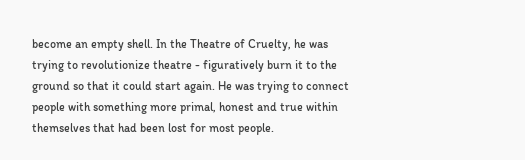become an empty shell. In the Theatre of Cruelty, he was trying to revolutionize theatre - figuratively burn it to the ground so that it could start again. He was trying to connect people with something more primal, honest and true within themselves that had been lost for most people.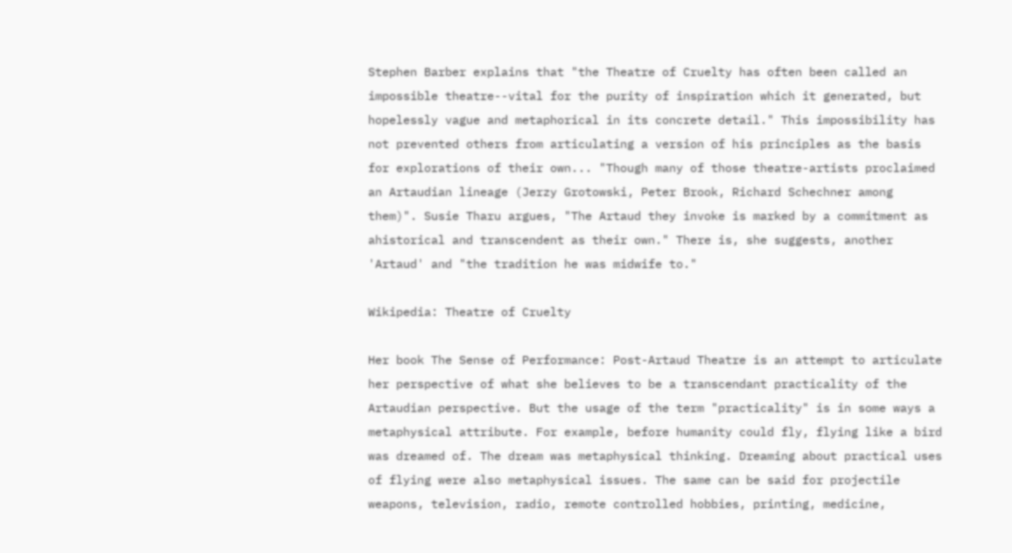Stephen Barber explains that "the Theatre of Cruelty has often been called an impossible theatre--vital for the purity of inspiration which it generated, but hopelessly vague and metaphorical in its concrete detail." This impossibility has not prevented others from articulating a version of his principles as the basis for explorations of their own... "Though many of those theatre-artists proclaimed an Artaudian lineage (Jerzy Grotowski, Peter Brook, Richard Schechner among them)". Susie Tharu argues, "The Artaud they invoke is marked by a commitment as ahistorical and transcendent as their own." There is, she suggests, another 'Artaud' and "the tradition he was midwife to."

Wikipedia: Theatre of Cruelty

Her book The Sense of Performance: Post-Artaud Theatre is an attempt to articulate her perspective of what she believes to be a transcendant practicality of the Artaudian perspective. But the usage of the term "practicality" is in some ways a metaphysical attribute. For example, before humanity could fly, flying like a bird was dreamed of. The dream was metaphysical thinking. Dreaming about practical uses of flying were also metaphysical issues. The same can be said for projectile weapons, television, radio, remote controlled hobbies, printing, medicine,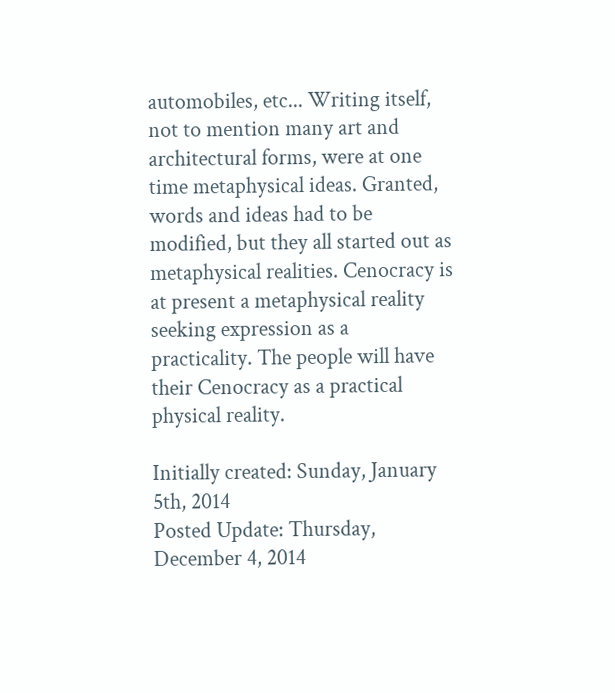automobiles, etc... Writing itself, not to mention many art and architectural forms, were at one time metaphysical ideas. Granted, words and ideas had to be modified, but they all started out as metaphysical realities. Cenocracy is at present a metaphysical reality seeking expression as a practicality. The people will have their Cenocracy as a practical physical reality.

Initially created: Sunday, January 5th, 2014
Posted Update: Thursday, December 4, 2014